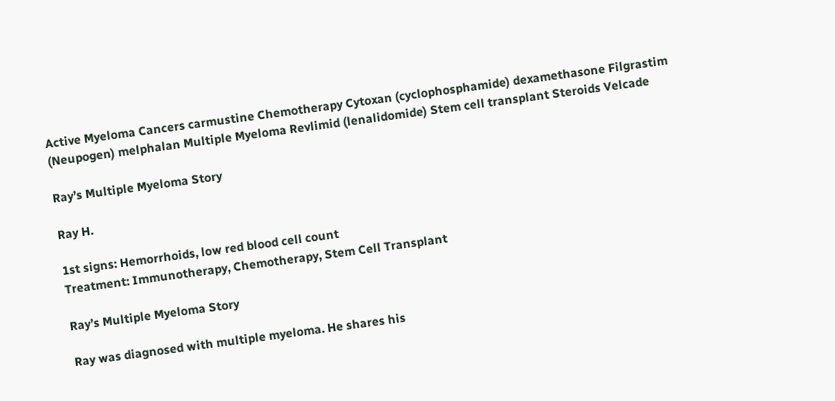Active Myeloma Cancers carmustine Chemotherapy Cytoxan (cyclophosphamide) dexamethasone Filgrastim (Neupogen) melphalan Multiple Myeloma Revlimid (lenalidomide) Stem cell transplant Steroids Velcade

Ray’s Multiple Myeloma Story

Ray H.

1st signs: Hemorrhoids, low red blood cell count
Treatment: Immunotherapy, Chemotherapy, Stem Cell Transplant

Ray’s Multiple Myeloma Story

Ray was diagnosed with multiple myeloma. He shares his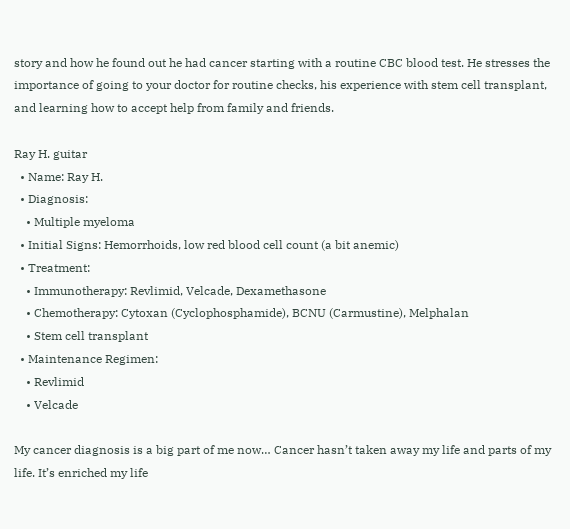story and how he found out he had cancer starting with a routine CBC blood test. He stresses the importance of going to your doctor for routine checks, his experience with stem cell transplant, and learning how to accept help from family and friends.

Ray H. guitar
  • Name: Ray H.
  • Diagnosis:
    • Multiple myeloma
  • Initial Signs: Hemorrhoids, low red blood cell count (a bit anemic)
  • Treatment:
    • Immunotherapy: Revlimid, Velcade, Dexamethasone
    • Chemotherapy: Cytoxan (Cyclophosphamide), BCNU (Carmustine), Melphalan
    • Stem cell transplant
  • Maintenance Regimen:
    • Revlimid
    • Velcade

My cancer diagnosis is a big part of me now… Cancer hasn’t taken away my life and parts of my life. It’s enriched my life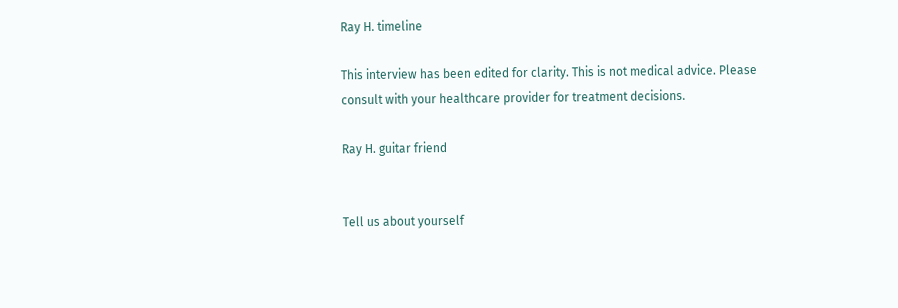Ray H. timeline

This interview has been edited for clarity. This is not medical advice. Please consult with your healthcare provider for treatment decisions.

Ray H. guitar friend


Tell us about yourself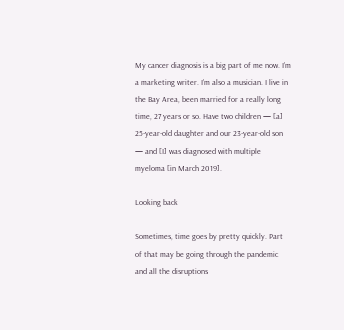My cancer diagnosis is a big part of me now. I’m a marketing writer. I’m also a musician. I live in the Bay Area, been married for a really long time, 27 years or so. Have two children — [a] 25-year-old daughter and our 23-year-old son — and [I] was diagnosed with multiple myeloma [in March 2019].

Looking back

Sometimes, time goes by pretty quickly. Part of that may be going through the pandemic and all the disruptions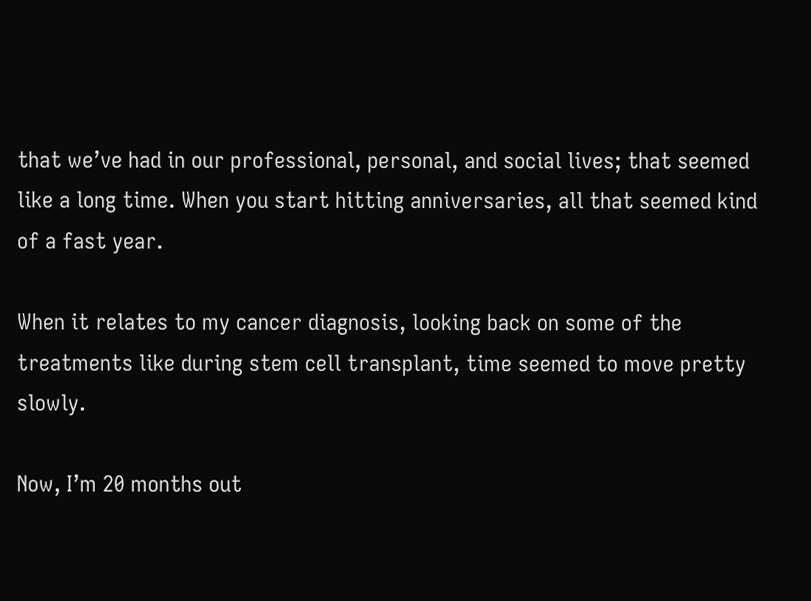that we’ve had in our professional, personal, and social lives; that seemed like a long time. When you start hitting anniversaries, all that seemed kind of a fast year.

When it relates to my cancer diagnosis, looking back on some of the treatments like during stem cell transplant, time seemed to move pretty slowly.

Now, I’m 20 months out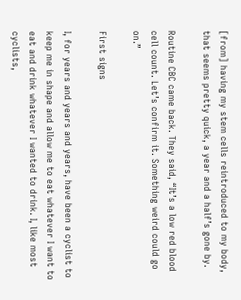[from] having my stem cells reintroduced to my body, that seems pretty quick, a year and a half’s gone by.

Routine CBC came back. They said, “It’s a low red blood cell count. Let’s confirm it. Something weird could go on.”

First signs

I, for years and years and years, have been a cyclist to keep me in shape and allow me to eat whatever I want to eat and drink whatever I wanted to drink. I, like most cyclists,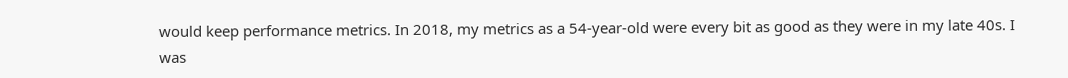would keep performance metrics. In 2018, my metrics as a 54-year-old were every bit as good as they were in my late 40s. I was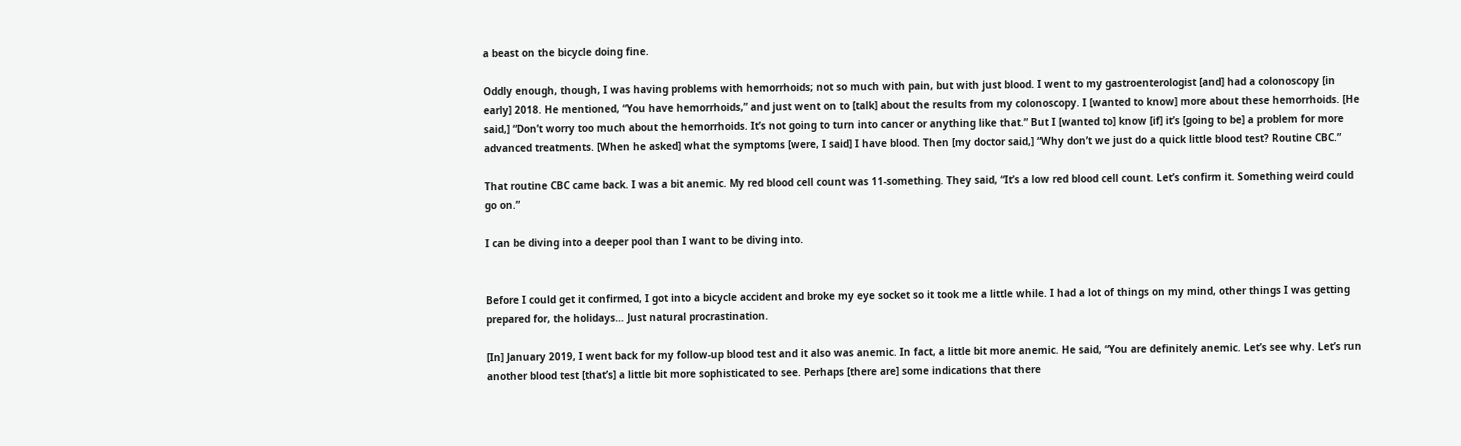a beast on the bicycle doing fine.

Oddly enough, though, I was having problems with hemorrhoids; not so much with pain, but with just blood. I went to my gastroenterologist [and] had a colonoscopy [in early] 2018. He mentioned, “You have hemorrhoids,” and just went on to [talk] about the results from my colonoscopy. I [wanted to know] more about these hemorrhoids. [He said,] “Don’t worry too much about the hemorrhoids. It’s not going to turn into cancer or anything like that.” But I [wanted to] know [if] it’s [going to be] a problem for more advanced treatments. [When he asked] what the symptoms [were, I said] I have blood. Then [my doctor said,] “Why don’t we just do a quick little blood test? Routine CBC.”

That routine CBC came back. I was a bit anemic. My red blood cell count was 11-something. They said, “It’s a low red blood cell count. Let’s confirm it. Something weird could go on.”

I can be diving into a deeper pool than I want to be diving into.


Before I could get it confirmed, I got into a bicycle accident and broke my eye socket so it took me a little while. I had a lot of things on my mind, other things I was getting prepared for, the holidays… Just natural procrastination.

[In] January 2019, I went back for my follow-up blood test and it also was anemic. In fact, a little bit more anemic. He said, “You are definitely anemic. Let’s see why. Let’s run another blood test [that’s] a little bit more sophisticated to see. Perhaps [there are] some indications that there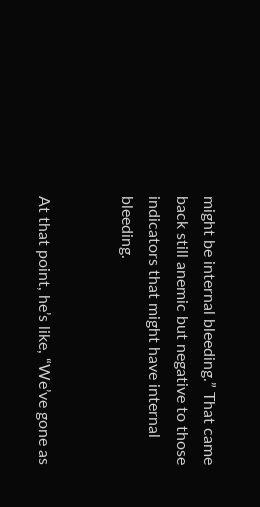might be internal bleeding.” That came back still anemic but negative to those indicators that might have internal bleeding.


At that point, he’s like, “We’ve gone as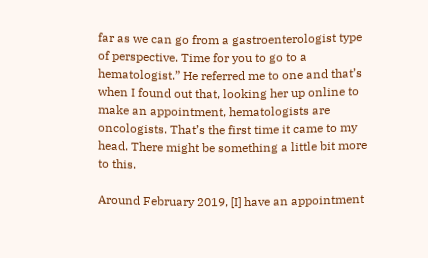far as we can go from a gastroenterologist type of perspective. Time for you to go to a hematologist.” He referred me to one and that’s when I found out that, looking her up online to make an appointment, hematologists are oncologists. That’s the first time it came to my head. There might be something a little bit more to this.

Around February 2019, [I] have an appointment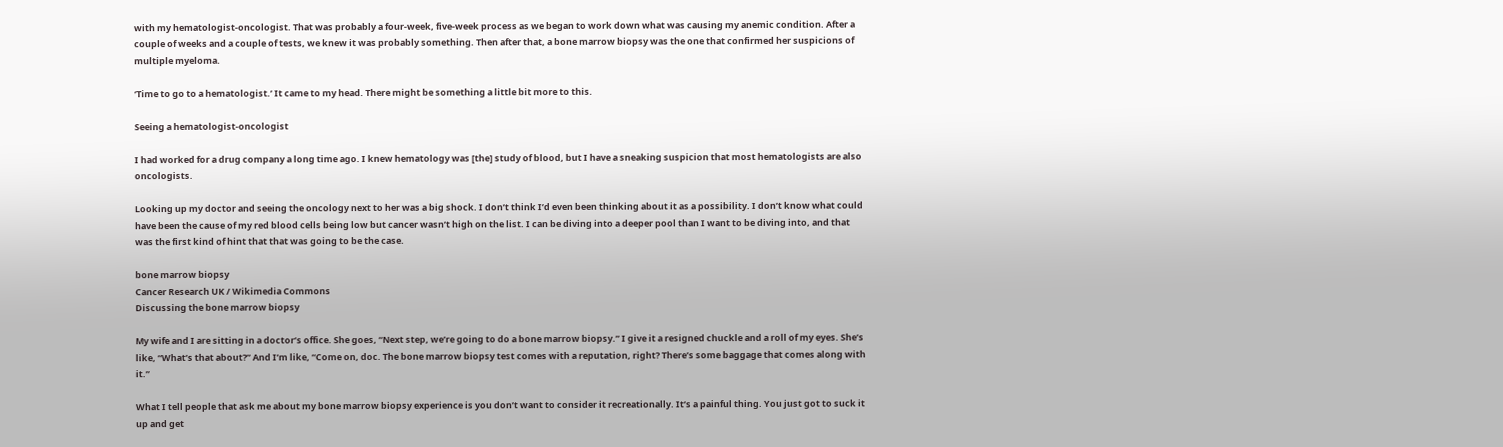with my hematologist-oncologist. That was probably a four-week, five-week process as we began to work down what was causing my anemic condition. After a couple of weeks and a couple of tests, we knew it was probably something. Then after that, a bone marrow biopsy was the one that confirmed her suspicions of multiple myeloma.

‘Time to go to a hematologist.’ It came to my head. There might be something a little bit more to this.

Seeing a hematologist-oncologist

I had worked for a drug company a long time ago. I knew hematology was [the] study of blood, but I have a sneaking suspicion that most hematologists are also oncologists.

Looking up my doctor and seeing the oncology next to her was a big shock. I don’t think I’d even been thinking about it as a possibility. I don’t know what could have been the cause of my red blood cells being low but cancer wasn’t high on the list. I can be diving into a deeper pool than I want to be diving into, and that was the first kind of hint that that was going to be the case.

bone marrow biopsy
Cancer Research UK / Wikimedia Commons
Discussing the bone marrow biopsy

My wife and I are sitting in a doctor’s office. She goes, “Next step, we’re going to do a bone marrow biopsy.” I give it a resigned chuckle and a roll of my eyes. She’s like, “What’s that about?” And I’m like, “Come on, doc. The bone marrow biopsy test comes with a reputation, right? There’s some baggage that comes along with it.”

What I tell people that ask me about my bone marrow biopsy experience is you don’t want to consider it recreationally. It’s a painful thing. You just got to suck it up and get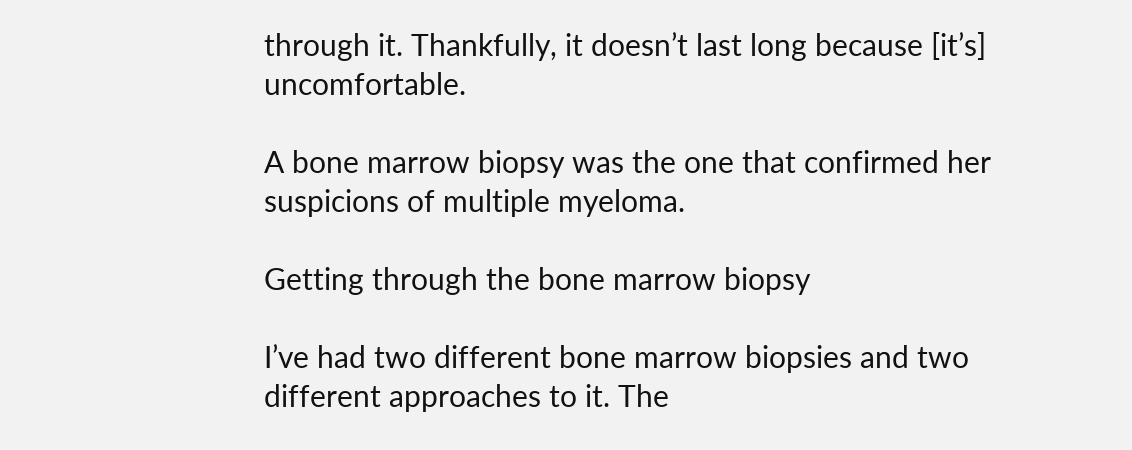through it. Thankfully, it doesn’t last long because [it’s] uncomfortable.

A bone marrow biopsy was the one that confirmed her suspicions of multiple myeloma.

Getting through the bone marrow biopsy

I’ve had two different bone marrow biopsies and two different approaches to it. The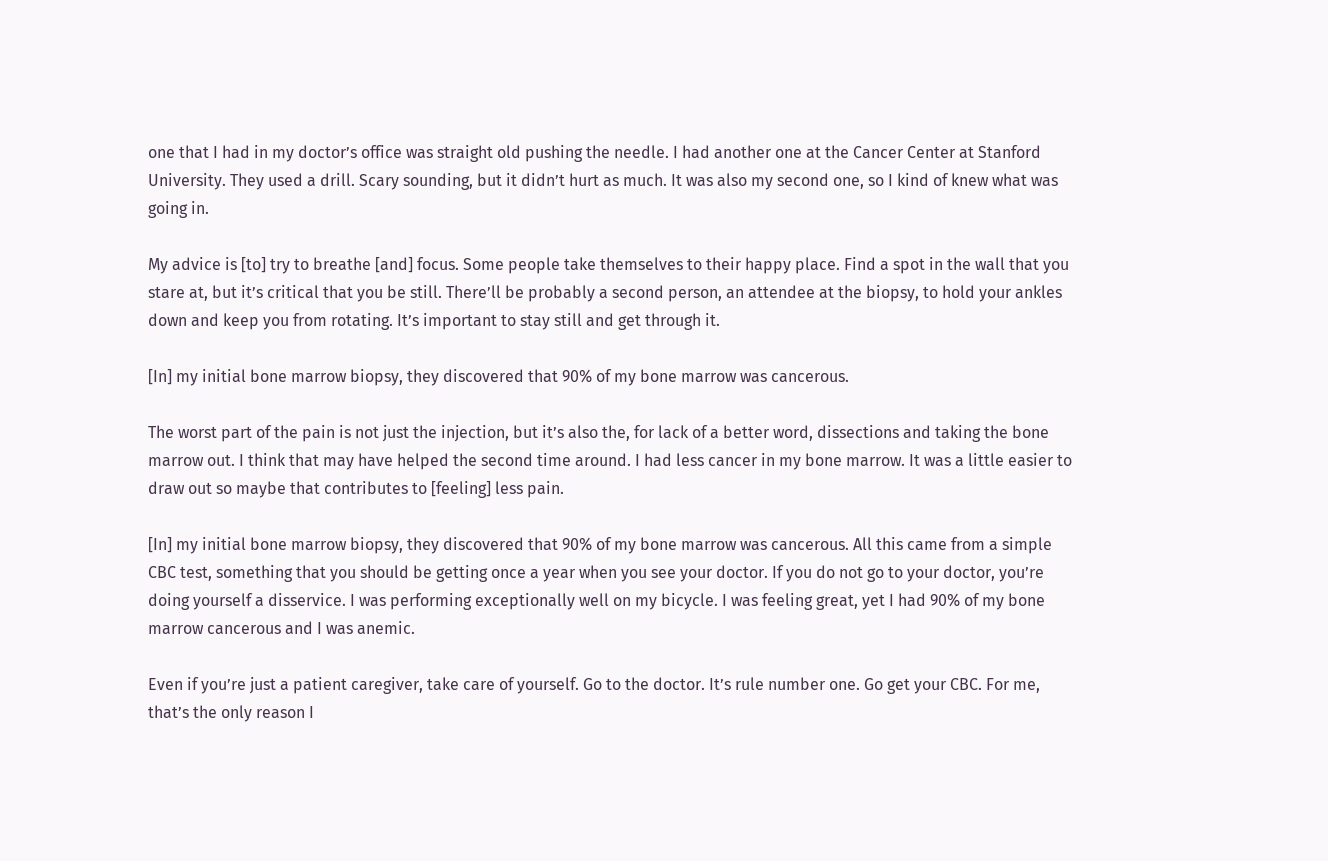one that I had in my doctor’s office was straight old pushing the needle. I had another one at the Cancer Center at Stanford University. They used a drill. Scary sounding, but it didn’t hurt as much. It was also my second one, so I kind of knew what was going in.

My advice is [to] try to breathe [and] focus. Some people take themselves to their happy place. Find a spot in the wall that you stare at, but it’s critical that you be still. There’ll be probably a second person, an attendee at the biopsy, to hold your ankles down and keep you from rotating. It’s important to stay still and get through it.

[In] my initial bone marrow biopsy, they discovered that 90% of my bone marrow was cancerous.

The worst part of the pain is not just the injection, but it’s also the, for lack of a better word, dissections and taking the bone marrow out. I think that may have helped the second time around. I had less cancer in my bone marrow. It was a little easier to draw out so maybe that contributes to [feeling] less pain.

[In] my initial bone marrow biopsy, they discovered that 90% of my bone marrow was cancerous. All this came from a simple CBC test, something that you should be getting once a year when you see your doctor. If you do not go to your doctor, you’re doing yourself a disservice. I was performing exceptionally well on my bicycle. I was feeling great, yet I had 90% of my bone marrow cancerous and I was anemic.

Even if you’re just a patient caregiver, take care of yourself. Go to the doctor. It’s rule number one. Go get your CBC. For me, that’s the only reason I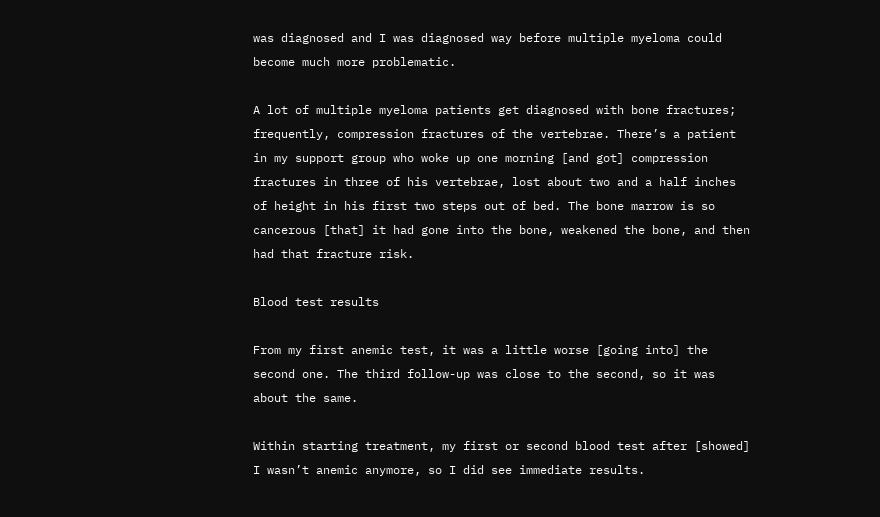was diagnosed and I was diagnosed way before multiple myeloma could become much more problematic.

A lot of multiple myeloma patients get diagnosed with bone fractures; frequently, compression fractures of the vertebrae. There’s a patient in my support group who woke up one morning [and got] compression fractures in three of his vertebrae, lost about two and a half inches of height in his first two steps out of bed. The bone marrow is so cancerous [that] it had gone into the bone, weakened the bone, and then had that fracture risk.

Blood test results

From my first anemic test, it was a little worse [going into] the second one. The third follow-up was close to the second, so it was about the same.

Within starting treatment, my first or second blood test after [showed] I wasn’t anemic anymore, so I did see immediate results.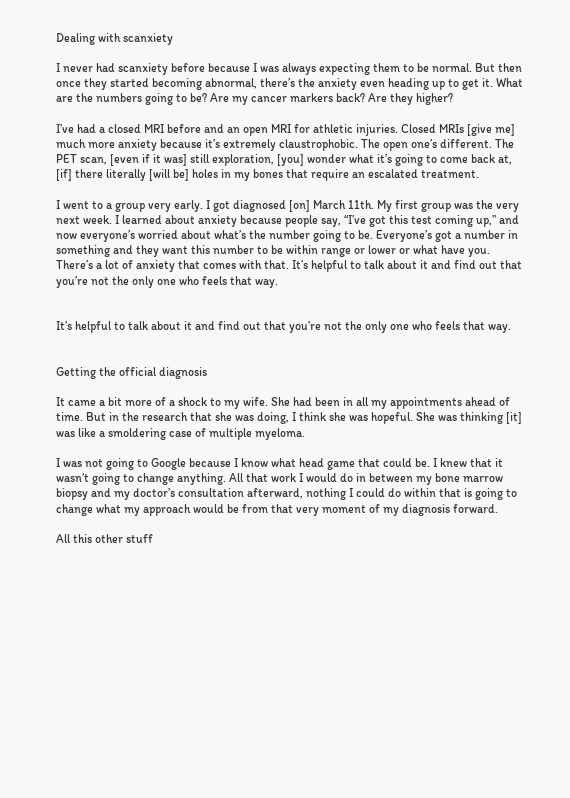Dealing with scanxiety

I never had scanxiety before because I was always expecting them to be normal. But then once they started becoming abnormal, there’s the anxiety even heading up to get it. What are the numbers going to be? Are my cancer markers back? Are they higher?

I’ve had a closed MRI before and an open MRI for athletic injuries. Closed MRIs [give me] much more anxiety because it’s extremely claustrophobic. The open one’s different. The PET scan, [even if it was] still exploration, [you] wonder what it’s going to come back at, [if] there literally [will be] holes in my bones that require an escalated treatment.

I went to a group very early. I got diagnosed [on] March 11th. My first group was the very next week. I learned about anxiety because people say, “I’ve got this test coming up,” and now everyone’s worried about what’s the number going to be. Everyone’s got a number in something and they want this number to be within range or lower or what have you. There’s a lot of anxiety that comes with that. It’s helpful to talk about it and find out that you’re not the only one who feels that way.


It’s helpful to talk about it and find out that you’re not the only one who feels that way.


Getting the official diagnosis

It came a bit more of a shock to my wife. She had been in all my appointments ahead of time. But in the research that she was doing, I think she was hopeful. She was thinking [it] was like a smoldering case of multiple myeloma.

I was not going to Google because I know what head game that could be. I knew that it wasn’t going to change anything. All that work I would do in between my bone marrow biopsy and my doctor’s consultation afterward, nothing I could do within that is going to change what my approach would be from that very moment of my diagnosis forward.

All this other stuff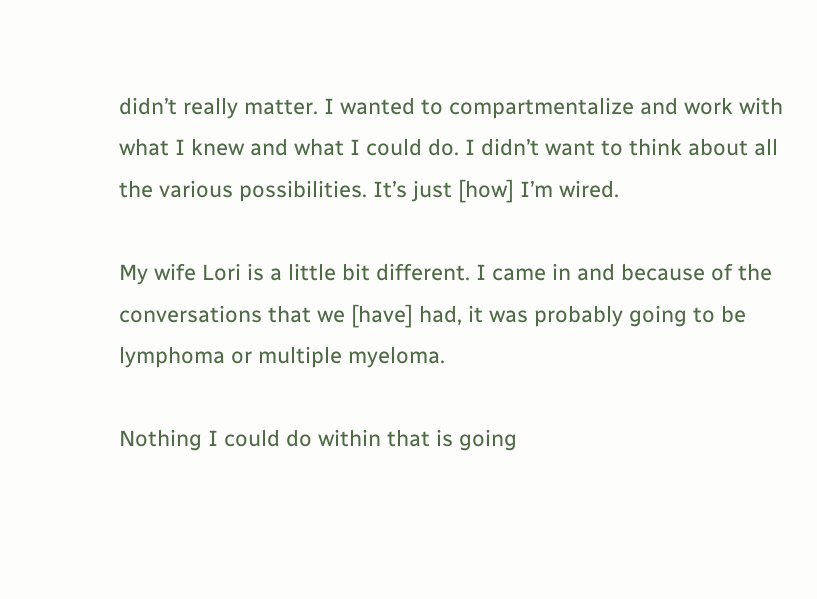didn’t really matter. I wanted to compartmentalize and work with what I knew and what I could do. I didn’t want to think about all the various possibilities. It’s just [how] I’m wired.

My wife Lori is a little bit different. I came in and because of the conversations that we [have] had, it was probably going to be lymphoma or multiple myeloma.

Nothing I could do within that is going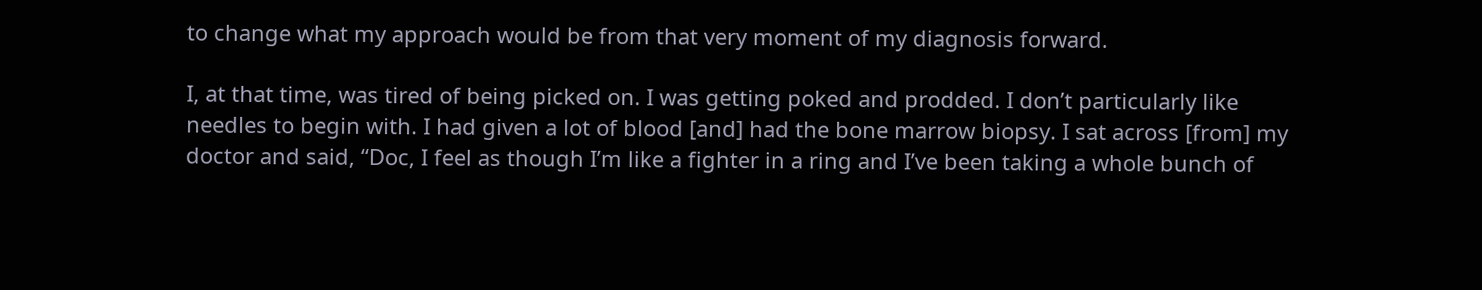to change what my approach would be from that very moment of my diagnosis forward.

I, at that time, was tired of being picked on. I was getting poked and prodded. I don’t particularly like needles to begin with. I had given a lot of blood [and] had the bone marrow biopsy. I sat across [from] my doctor and said, “Doc, I feel as though I’m like a fighter in a ring and I’ve been taking a whole bunch of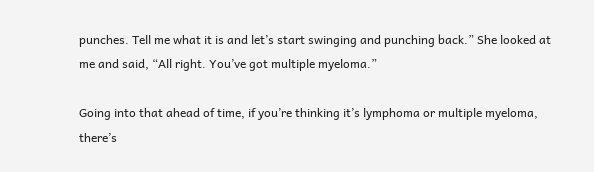punches. Tell me what it is and let’s start swinging and punching back.” She looked at me and said, “All right. You’ve got multiple myeloma.”

Going into that ahead of time, if you’re thinking it’s lymphoma or multiple myeloma, there’s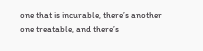one that is incurable, there’s another one treatable, and there’s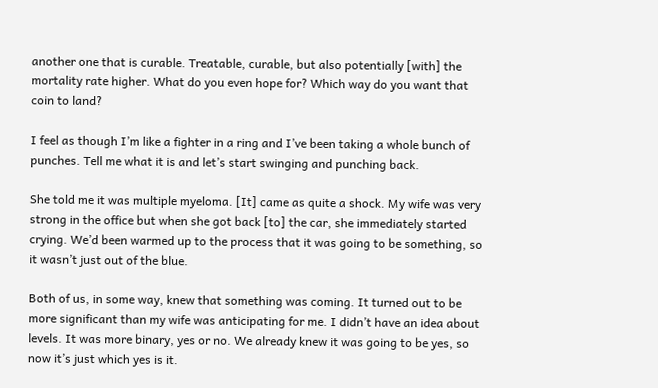another one that is curable. Treatable, curable, but also potentially [with] the mortality rate higher. What do you even hope for? Which way do you want that coin to land?

I feel as though I’m like a fighter in a ring and I’ve been taking a whole bunch of punches. Tell me what it is and let’s start swinging and punching back.

She told me it was multiple myeloma. [It] came as quite a shock. My wife was very strong in the office but when she got back [to] the car, she immediately started crying. We’d been warmed up to the process that it was going to be something, so it wasn’t just out of the blue.

Both of us, in some way, knew that something was coming. It turned out to be more significant than my wife was anticipating for me. I didn’t have an idea about levels. It was more binary, yes or no. We already knew it was going to be yes, so now it’s just which yes is it.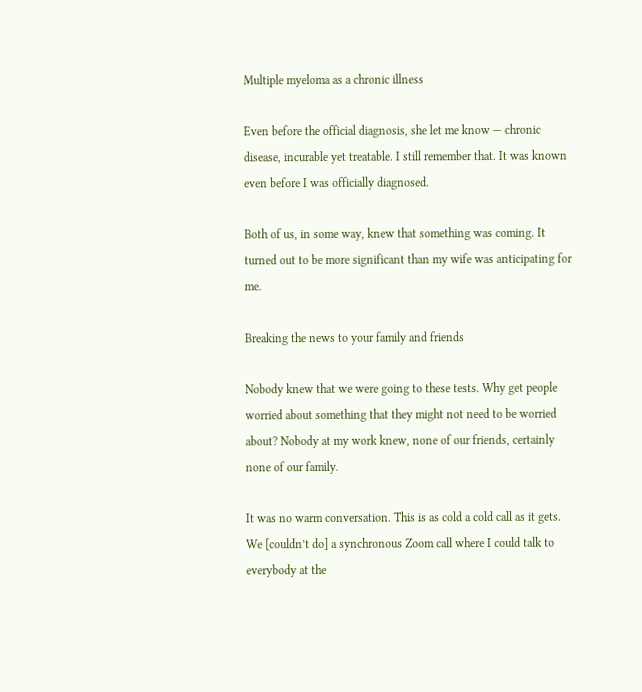Multiple myeloma as a chronic illness

Even before the official diagnosis, she let me know — chronic disease, incurable yet treatable. I still remember that. It was known even before I was officially diagnosed.

Both of us, in some way, knew that something was coming. It turned out to be more significant than my wife was anticipating for me.

Breaking the news to your family and friends

Nobody knew that we were going to these tests. Why get people worried about something that they might not need to be worried about? Nobody at my work knew, none of our friends, certainly none of our family.

It was no warm conversation. This is as cold a cold call as it gets. We [couldn’t do] a synchronous Zoom call where I could talk to everybody at the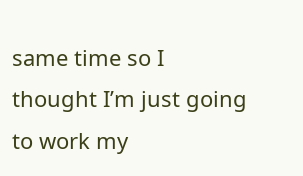same time so I thought I’m just going to work my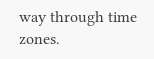way through time zones.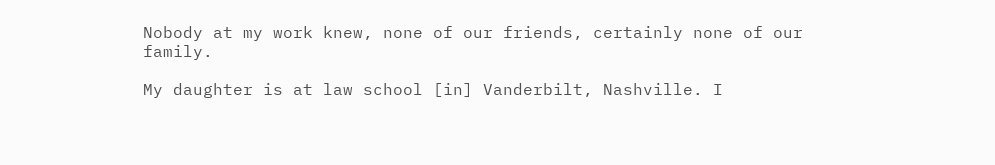Nobody at my work knew, none of our friends, certainly none of our family.

My daughter is at law school [in] Vanderbilt, Nashville. I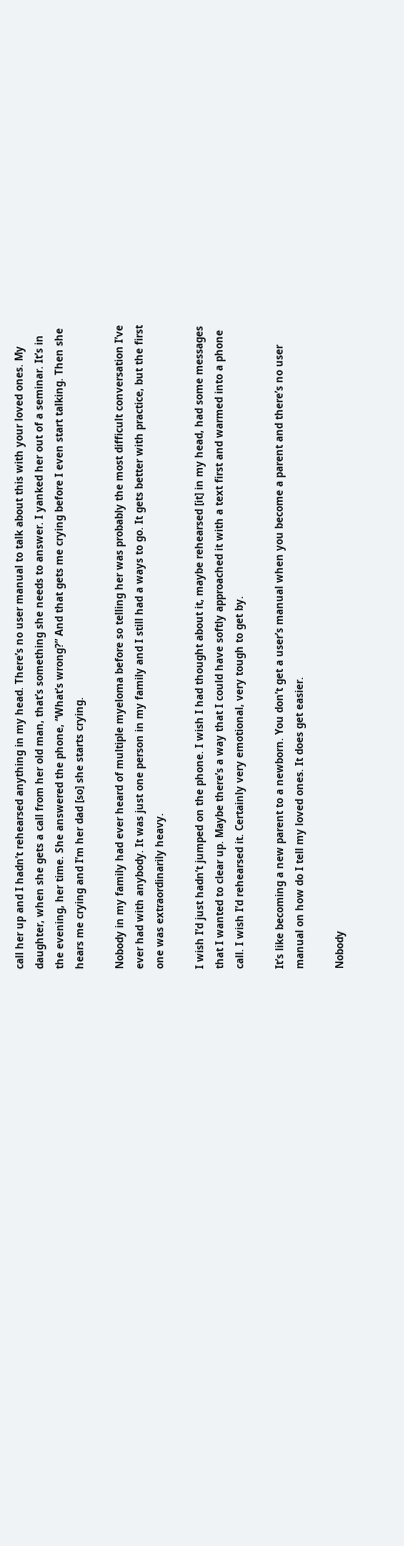call her up and I hadn’t rehearsed anything in my head. There’s no user manual to talk about this with your loved ones. My daughter, when she gets a call from her old man, that’s something she needs to answer. I yanked her out of a seminar. It’s in the evening, her time. She answered the phone, “What’s wrong?” And that gets me crying before I even start talking. Then she hears me crying and I’m her dad [so] she starts crying.

Nobody in my family had ever heard of multiple myeloma before so telling her was probably the most difficult conversation I’ve ever had with anybody. It was just one person in my family and I still had a ways to go. It gets better with practice, but the first one was extraordinarily heavy.

I wish I’d just hadn’t jumped on the phone. I wish I had thought about it, maybe rehearsed [it] in my head, had some messages that I wanted to clear up. Maybe there’s a way that I could have softly approached it with a text first and warmed into a phone call. I wish I’d rehearsed it. Certainly very emotional, very tough to get by.

It’s like becoming a new parent to a newborn. You don’t get a user’s manual when you become a parent and there’s no user manual on how do I tell my loved ones. It does get easier.

Nobody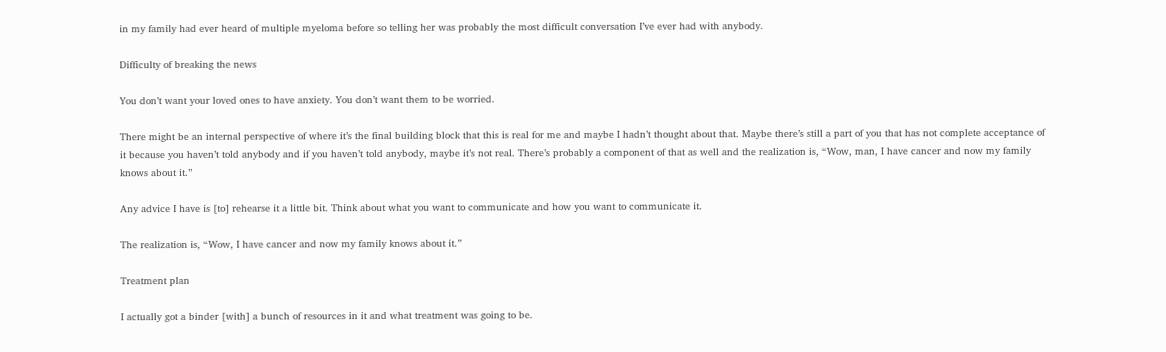in my family had ever heard of multiple myeloma before so telling her was probably the most difficult conversation I’ve ever had with anybody.

Difficulty of breaking the news

You don’t want your loved ones to have anxiety. You don’t want them to be worried.

There might be an internal perspective of where it’s the final building block that this is real for me and maybe I hadn’t thought about that. Maybe there’s still a part of you that has not complete acceptance of it because you haven’t told anybody and if you haven’t told anybody, maybe it’s not real. There’s probably a component of that as well and the realization is, “Wow, man, I have cancer and now my family knows about it.”

Any advice I have is [to] rehearse it a little bit. Think about what you want to communicate and how you want to communicate it.

The realization is, “Wow, I have cancer and now my family knows about it.”

Treatment plan

I actually got a binder [with] a bunch of resources in it and what treatment was going to be.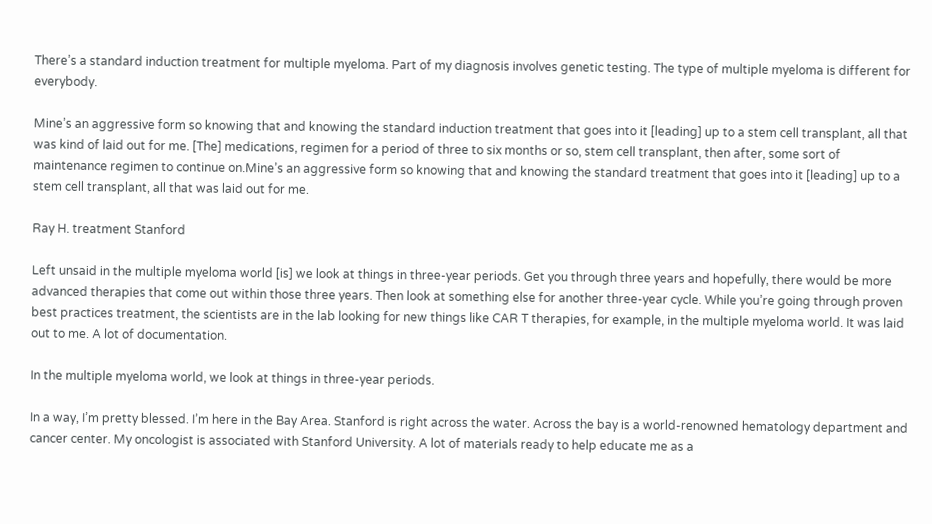There’s a standard induction treatment for multiple myeloma. Part of my diagnosis involves genetic testing. The type of multiple myeloma is different for everybody.

Mine’s an aggressive form so knowing that and knowing the standard induction treatment that goes into it [leading] up to a stem cell transplant, all that was kind of laid out for me. [The] medications, regimen for a period of three to six months or so, stem cell transplant, then after, some sort of maintenance regimen to continue on.Mine’s an aggressive form so knowing that and knowing the standard treatment that goes into it [leading] up to a stem cell transplant, all that was laid out for me.

Ray H. treatment Stanford

Left unsaid in the multiple myeloma world [is] we look at things in three-year periods. Get you through three years and hopefully, there would be more advanced therapies that come out within those three years. Then look at something else for another three-year cycle. While you’re going through proven best practices treatment, the scientists are in the lab looking for new things like CAR T therapies, for example, in the multiple myeloma world. It was laid out to me. A lot of documentation.

In the multiple myeloma world, we look at things in three-year periods.

In a way, I’m pretty blessed. I’m here in the Bay Area. Stanford is right across the water. Across the bay is a world-renowned hematology department and cancer center. My oncologist is associated with Stanford University. A lot of materials ready to help educate me as a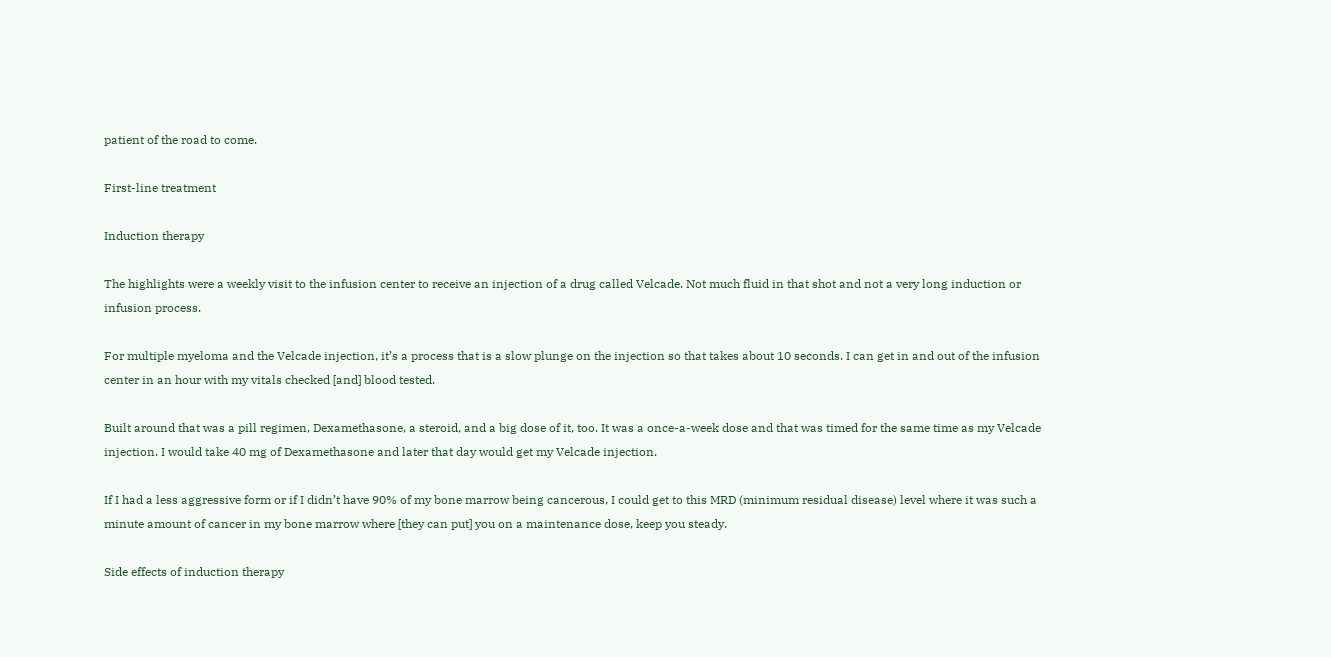patient of the road to come.

First-line treatment

Induction therapy

The highlights were a weekly visit to the infusion center to receive an injection of a drug called Velcade. Not much fluid in that shot and not a very long induction or infusion process.

For multiple myeloma and the Velcade injection, it’s a process that is a slow plunge on the injection so that takes about 10 seconds. I can get in and out of the infusion center in an hour with my vitals checked [and] blood tested.

Built around that was a pill regimen, Dexamethasone, a steroid, and a big dose of it, too. It was a once-a-week dose and that was timed for the same time as my Velcade injection. I would take 40 mg of Dexamethasone and later that day would get my Velcade injection.

If I had a less aggressive form or if I didn’t have 90% of my bone marrow being cancerous, I could get to this MRD (minimum residual disease) level where it was such a minute amount of cancer in my bone marrow where [they can put] you on a maintenance dose, keep you steady.

Side effects of induction therapy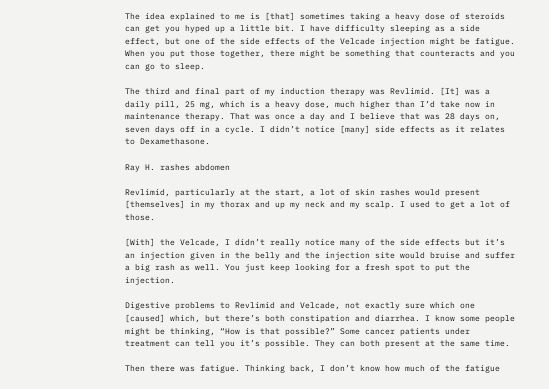The idea explained to me is [that] sometimes taking a heavy dose of steroids can get you hyped up a little bit. I have difficulty sleeping as a side effect, but one of the side effects of the Velcade injection might be fatigue. When you put those together, there might be something that counteracts and you can go to sleep.

The third and final part of my induction therapy was Revlimid. [It] was a daily pill, 25 mg, which is a heavy dose, much higher than I’d take now in maintenance therapy. That was once a day and I believe that was 28 days on, seven days off in a cycle. I didn’t notice [many] side effects as it relates to Dexamethasone.

Ray H. rashes abdomen

Revlimid, particularly at the start, a lot of skin rashes would present [themselves] in my thorax and up my neck and my scalp. I used to get a lot of those.

[With] the Velcade, I didn’t really notice many of the side effects but it’s an injection given in the belly and the injection site would bruise and suffer a big rash as well. You just keep looking for a fresh spot to put the injection.

Digestive problems to Revlimid and Velcade, not exactly sure which one [caused] which, but there’s both constipation and diarrhea. I know some people might be thinking, “How is that possible?” Some cancer patients under treatment can tell you it’s possible. They can both present at the same time.

Then there was fatigue. Thinking back, I don’t know how much of the fatigue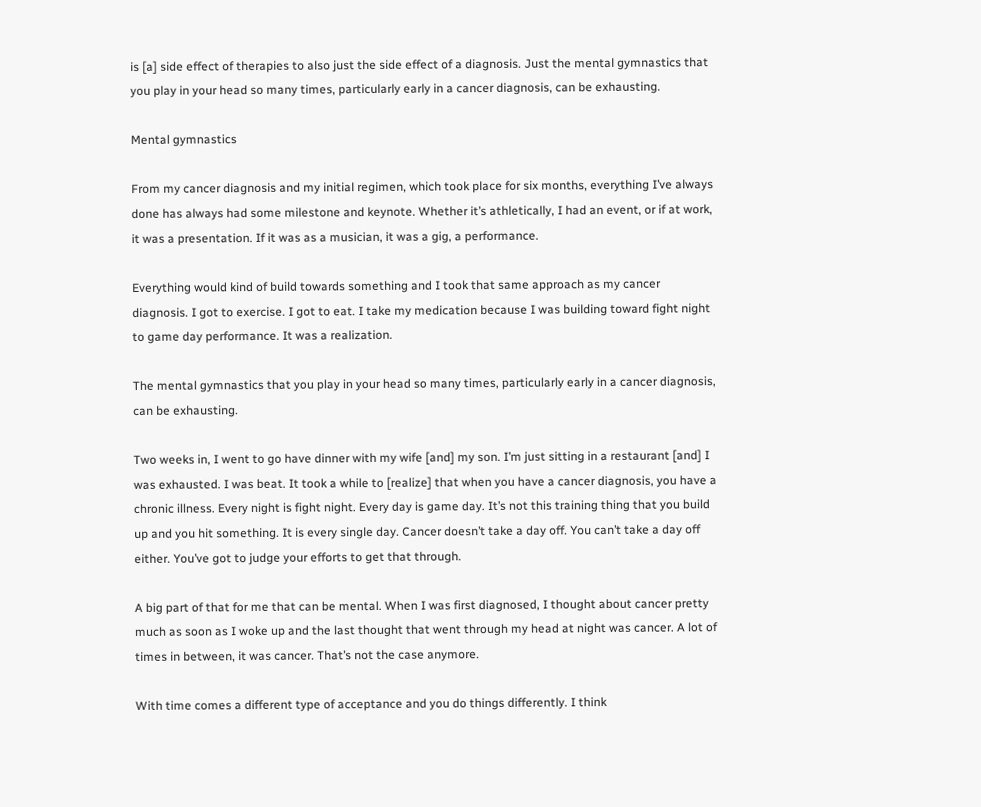is [a] side effect of therapies to also just the side effect of a diagnosis. Just the mental gymnastics that you play in your head so many times, particularly early in a cancer diagnosis, can be exhausting.

Mental gymnastics

From my cancer diagnosis and my initial regimen, which took place for six months, everything I’ve always done has always had some milestone and keynote. Whether it’s athletically, I had an event, or if at work, it was a presentation. If it was as a musician, it was a gig, a performance.

Everything would kind of build towards something and I took that same approach as my cancer diagnosis. I got to exercise. I got to eat. I take my medication because I was building toward fight night to game day performance. It was a realization.

The mental gymnastics that you play in your head so many times, particularly early in a cancer diagnosis, can be exhausting.

Two weeks in, I went to go have dinner with my wife [and] my son. I’m just sitting in a restaurant [and] I was exhausted. I was beat. It took a while to [realize] that when you have a cancer diagnosis, you have a chronic illness. Every night is fight night. Every day is game day. It’s not this training thing that you build up and you hit something. It is every single day. Cancer doesn’t take a day off. You can’t take a day off either. You’ve got to judge your efforts to get that through.

A big part of that for me that can be mental. When I was first diagnosed, I thought about cancer pretty much as soon as I woke up and the last thought that went through my head at night was cancer. A lot of times in between, it was cancer. That’s not the case anymore.

With time comes a different type of acceptance and you do things differently. I think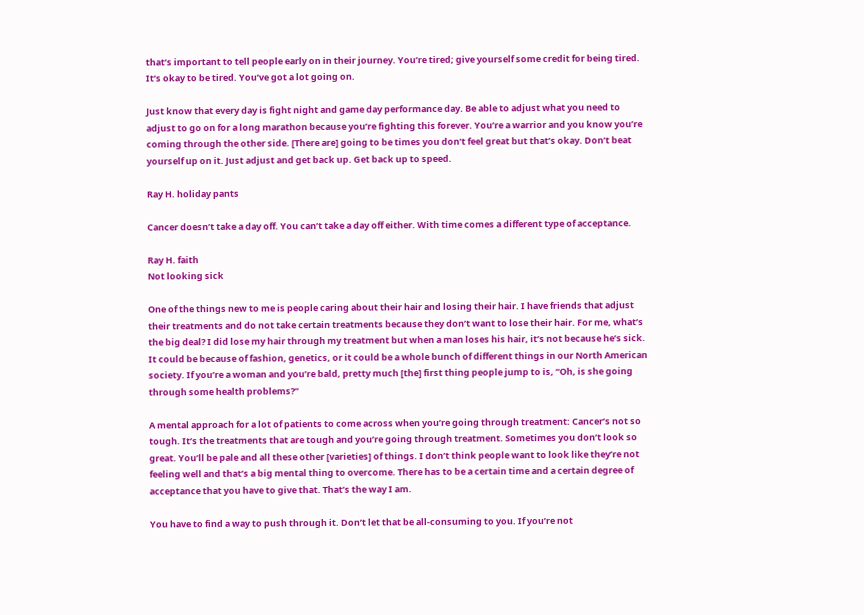that’s important to tell people early on in their journey. You’re tired; give yourself some credit for being tired. It’s okay to be tired. You’ve got a lot going on.

Just know that every day is fight night and game day performance day. Be able to adjust what you need to adjust to go on for a long marathon because you’re fighting this forever. You’re a warrior and you know you’re coming through the other side. [There are] going to be times you don’t feel great but that’s okay. Don’t beat yourself up on it. Just adjust and get back up. Get back up to speed.

Ray H. holiday pants

Cancer doesn’t take a day off. You can’t take a day off either. With time comes a different type of acceptance.

Ray H. faith
Not looking sick

One of the things new to me is people caring about their hair and losing their hair. I have friends that adjust their treatments and do not take certain treatments because they don’t want to lose their hair. For me, what’s the big deal? I did lose my hair through my treatment but when a man loses his hair, it’s not because he’s sick. It could be because of fashion, genetics, or it could be a whole bunch of different things in our North American society. If you’re a woman and you’re bald, pretty much [the] first thing people jump to is, “Oh, is she going through some health problems?”

A mental approach for a lot of patients to come across when you’re going through treatment: Cancer’s not so tough. It’s the treatments that are tough and you’re going through treatment. Sometimes you don’t look so great. You’ll be pale and all these other [varieties] of things. I don’t think people want to look like they’re not feeling well and that’s a big mental thing to overcome. There has to be a certain time and a certain degree of acceptance that you have to give that. That’s the way I am.

You have to find a way to push through it. Don’t let that be all-consuming to you. If you’re not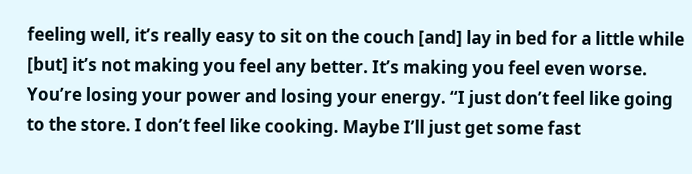feeling well, it’s really easy to sit on the couch [and] lay in bed for a little while [but] it’s not making you feel any better. It’s making you feel even worse. You’re losing your power and losing your energy. “I just don’t feel like going to the store. I don’t feel like cooking. Maybe I’ll just get some fast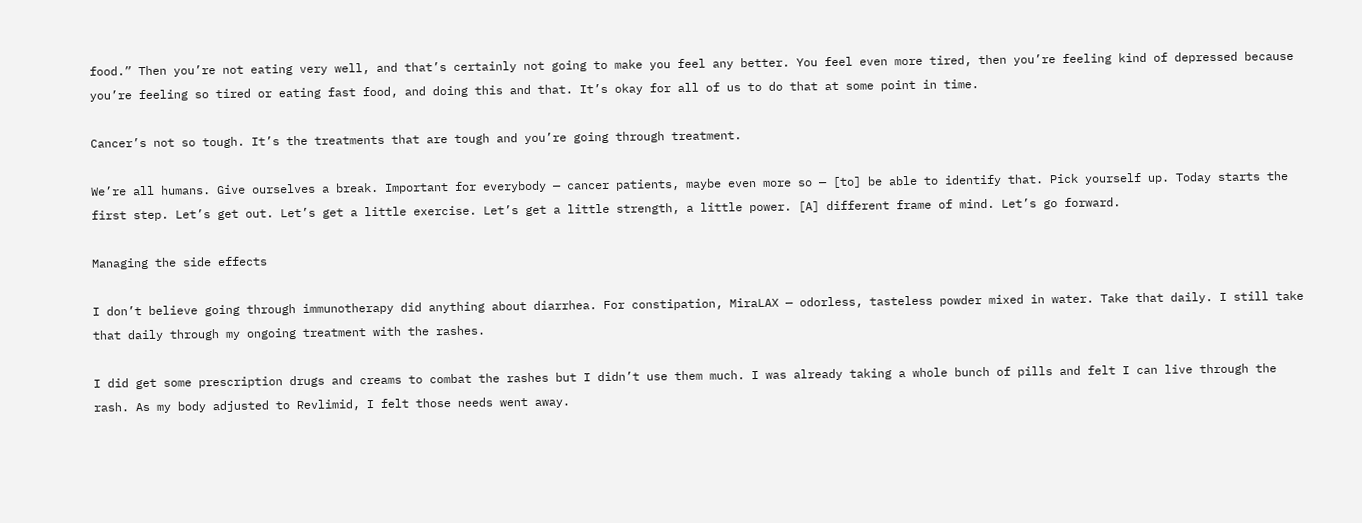food.” Then you’re not eating very well, and that’s certainly not going to make you feel any better. You feel even more tired, then you’re feeling kind of depressed because you’re feeling so tired or eating fast food, and doing this and that. It’s okay for all of us to do that at some point in time.

Cancer’s not so tough. It’s the treatments that are tough and you’re going through treatment.

We’re all humans. Give ourselves a break. Important for everybody — cancer patients, maybe even more so — [to] be able to identify that. Pick yourself up. Today starts the first step. Let’s get out. Let’s get a little exercise. Let’s get a little strength, a little power. [A] different frame of mind. Let’s go forward.

Managing the side effects

I don’t believe going through immunotherapy did anything about diarrhea. For constipation, MiraLAX — odorless, tasteless powder mixed in water. Take that daily. I still take that daily through my ongoing treatment with the rashes.

I did get some prescription drugs and creams to combat the rashes but I didn’t use them much. I was already taking a whole bunch of pills and felt I can live through the rash. As my body adjusted to Revlimid, I felt those needs went away.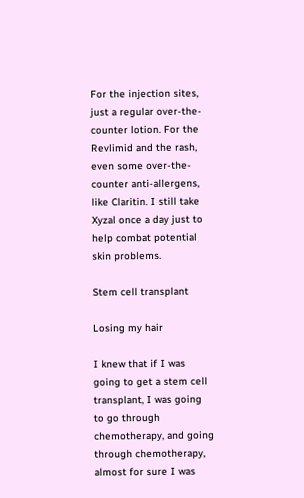For the injection sites, just a regular over-the-counter lotion. For the Revlimid and the rash, even some over-the-counter anti-allergens, like Claritin. I still take Xyzal once a day just to help combat potential skin problems.

Stem cell transplant

Losing my hair

I knew that if I was going to get a stem cell transplant, I was going to go through chemotherapy, and going through chemotherapy, almost for sure I was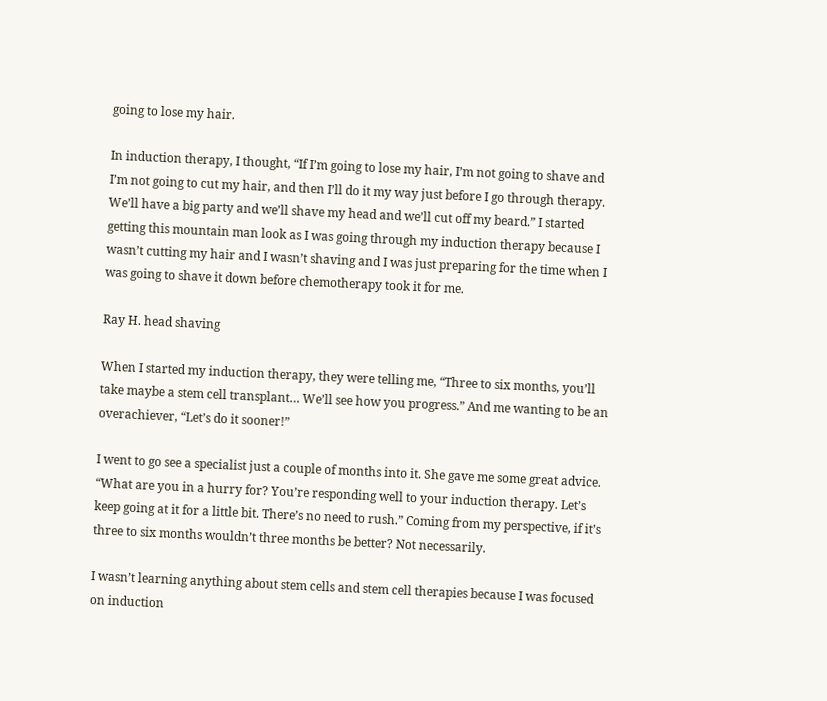going to lose my hair.

In induction therapy, I thought, “If I’m going to lose my hair, I’m not going to shave and I’m not going to cut my hair, and then I’ll do it my way just before I go through therapy. We’ll have a big party and we’ll shave my head and we’ll cut off my beard.” I started getting this mountain man look as I was going through my induction therapy because I wasn’t cutting my hair and I wasn’t shaving and I was just preparing for the time when I was going to shave it down before chemotherapy took it for me.

Ray H. head shaving

When I started my induction therapy, they were telling me, “Three to six months, you’ll take maybe a stem cell transplant… We’ll see how you progress.” And me wanting to be an overachiever, “Let’s do it sooner!”

I went to go see a specialist just a couple of months into it. She gave me some great advice. “What are you in a hurry for? You’re responding well to your induction therapy. Let’s keep going at it for a little bit. There’s no need to rush.” Coming from my perspective, if it’s three to six months wouldn’t three months be better? Not necessarily.

I wasn’t learning anything about stem cells and stem cell therapies because I was focused on induction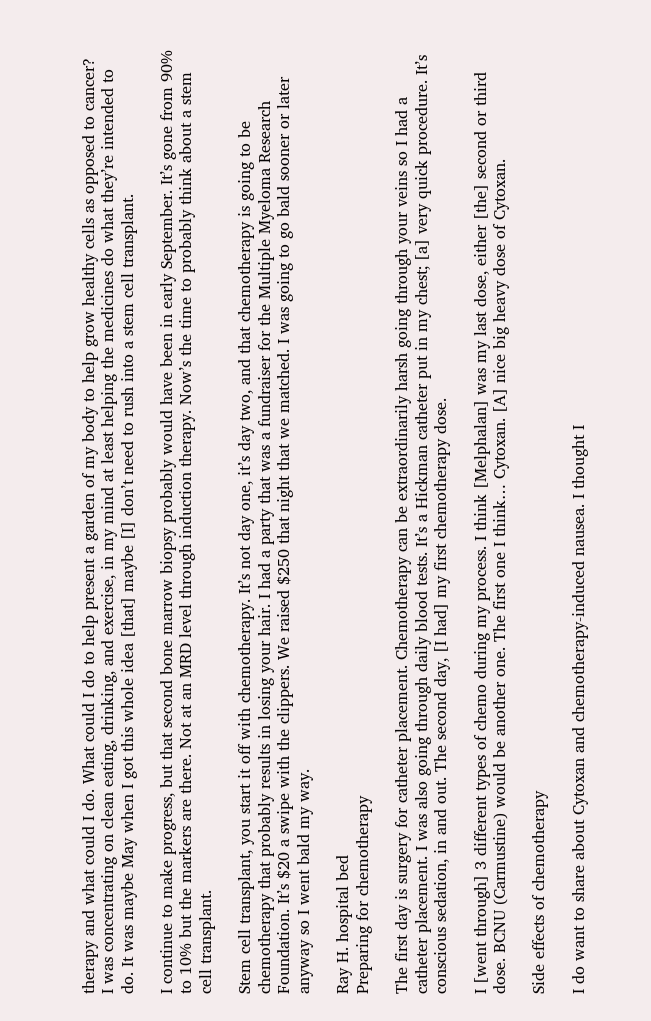therapy and what could I do. What could I do to help present a garden of my body to help grow healthy cells as opposed to cancer? I was concentrating on clean eating, drinking, and exercise, in my mind at least helping the medicines do what they’re intended to do. It was maybe May when I got this whole idea [that] maybe [I] don’t need to rush into a stem cell transplant.

I continue to make progress, but that second bone marrow biopsy probably would have been in early September. It’s gone from 90% to 10% but the markers are there. Not at an MRD level through induction therapy. Now’s the time to probably think about a stem cell transplant.

Stem cell transplant, you start it off with chemotherapy. It’s not day one, it’s day two, and that chemotherapy is going to be chemotherapy that probably results in losing your hair. I had a party that was a fundraiser for the Multiple Myeloma Research Foundation. It’s $20 a swipe with the clippers. We raised $250 that night that we matched. I was going to go bald sooner or later anyway so I went bald my way.

Ray H. hospital bed
Preparing for chemotherapy

The first day is surgery for catheter placement. Chemotherapy can be extraordinarily harsh going through your veins so I had a catheter placement. I was also going through daily blood tests. It’s a Hickman catheter put in my chest; [a] very quick procedure. It’s conscious sedation, in and out. The second day, [I had] my first chemotherapy dose.

I [went through] 3 different types of chemo during my process. I think [Melphalan] was my last dose, either [the] second or third dose. BCNU (Carmustine) would be another one. The first one I think… Cytoxan. [A] nice big heavy dose of Cytoxan.

Side effects of chemotherapy

I do want to share about Cytoxan and chemotherapy-induced nausea. I thought I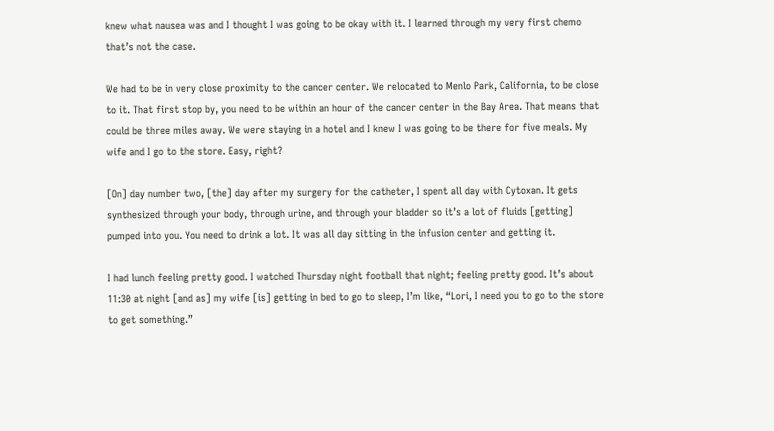knew what nausea was and I thought I was going to be okay with it. I learned through my very first chemo that’s not the case.

We had to be in very close proximity to the cancer center. We relocated to Menlo Park, California, to be close to it. That first stop by, you need to be within an hour of the cancer center in the Bay Area. That means that could be three miles away. We were staying in a hotel and I knew I was going to be there for five meals. My wife and I go to the store. Easy, right?

[On] day number two, [the] day after my surgery for the catheter, I spent all day with Cytoxan. It gets synthesized through your body, through urine, and through your bladder so it’s a lot of fluids [getting] pumped into you. You need to drink a lot. It was all day sitting in the infusion center and getting it.

I had lunch feeling pretty good. I watched Thursday night football that night; feeling pretty good. It’s about 11:30 at night [and as] my wife [is] getting in bed to go to sleep, I’m like, “Lori, I need you to go to the store to get something.”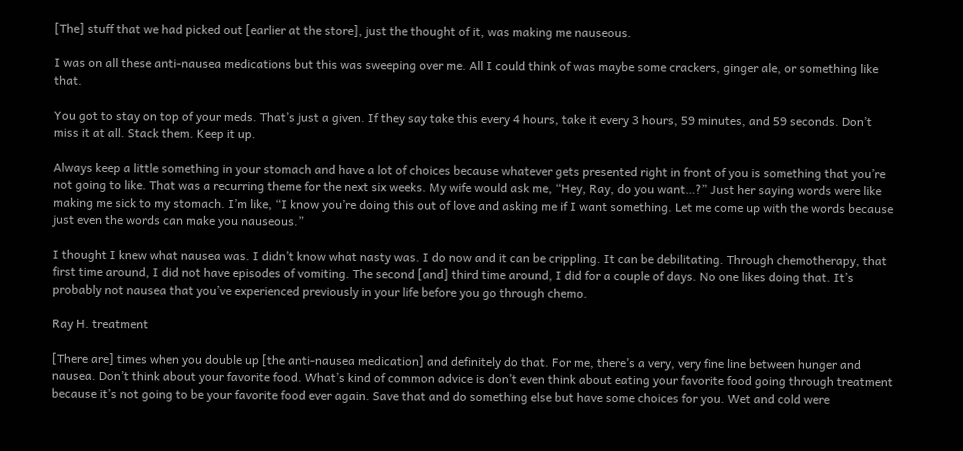[The] stuff that we had picked out [earlier at the store], just the thought of it, was making me nauseous.

I was on all these anti-nausea medications but this was sweeping over me. All I could think of was maybe some crackers, ginger ale, or something like that.

You got to stay on top of your meds. That’s just a given. If they say take this every 4 hours, take it every 3 hours, 59 minutes, and 59 seconds. Don’t miss it at all. Stack them. Keep it up.

Always keep a little something in your stomach and have a lot of choices because whatever gets presented right in front of you is something that you’re not going to like. That was a recurring theme for the next six weeks. My wife would ask me, “Hey, Ray, do you want…?” Just her saying words were like making me sick to my stomach. I’m like, “I know you’re doing this out of love and asking me if I want something. Let me come up with the words because just even the words can make you nauseous.”

I thought I knew what nausea was. I didn’t know what nasty was. I do now and it can be crippling. It can be debilitating. Through chemotherapy, that first time around, I did not have episodes of vomiting. The second [and] third time around, I did for a couple of days. No one likes doing that. It’s probably not nausea that you’ve experienced previously in your life before you go through chemo.

Ray H. treatment

[There are] times when you double up [the anti-nausea medication] and definitely do that. For me, there’s a very, very fine line between hunger and nausea. Don’t think about your favorite food. What’s kind of common advice is don’t even think about eating your favorite food going through treatment because it’s not going to be your favorite food ever again. Save that and do something else but have some choices for you. Wet and cold were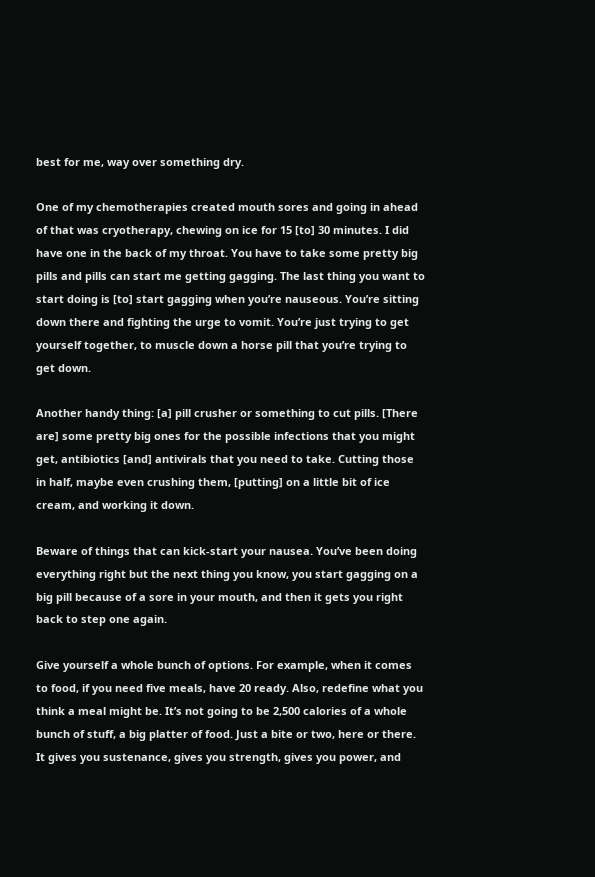best for me, way over something dry.

One of my chemotherapies created mouth sores and going in ahead of that was cryotherapy, chewing on ice for 15 [to] 30 minutes. I did have one in the back of my throat. You have to take some pretty big pills and pills can start me getting gagging. The last thing you want to start doing is [to] start gagging when you’re nauseous. You’re sitting down there and fighting the urge to vomit. You’re just trying to get yourself together, to muscle down a horse pill that you’re trying to get down.

Another handy thing: [a] pill crusher or something to cut pills. [There are] some pretty big ones for the possible infections that you might get, antibiotics [and] antivirals that you need to take. Cutting those in half, maybe even crushing them, [putting] on a little bit of ice cream, and working it down.

Beware of things that can kick-start your nausea. You’ve been doing everything right but the next thing you know, you start gagging on a big pill because of a sore in your mouth, and then it gets you right back to step one again.

Give yourself a whole bunch of options. For example, when it comes to food, if you need five meals, have 20 ready. Also, redefine what you think a meal might be. It’s not going to be 2,500 calories of a whole bunch of stuff, a big platter of food. Just a bite or two, here or there. It gives you sustenance, gives you strength, gives you power, and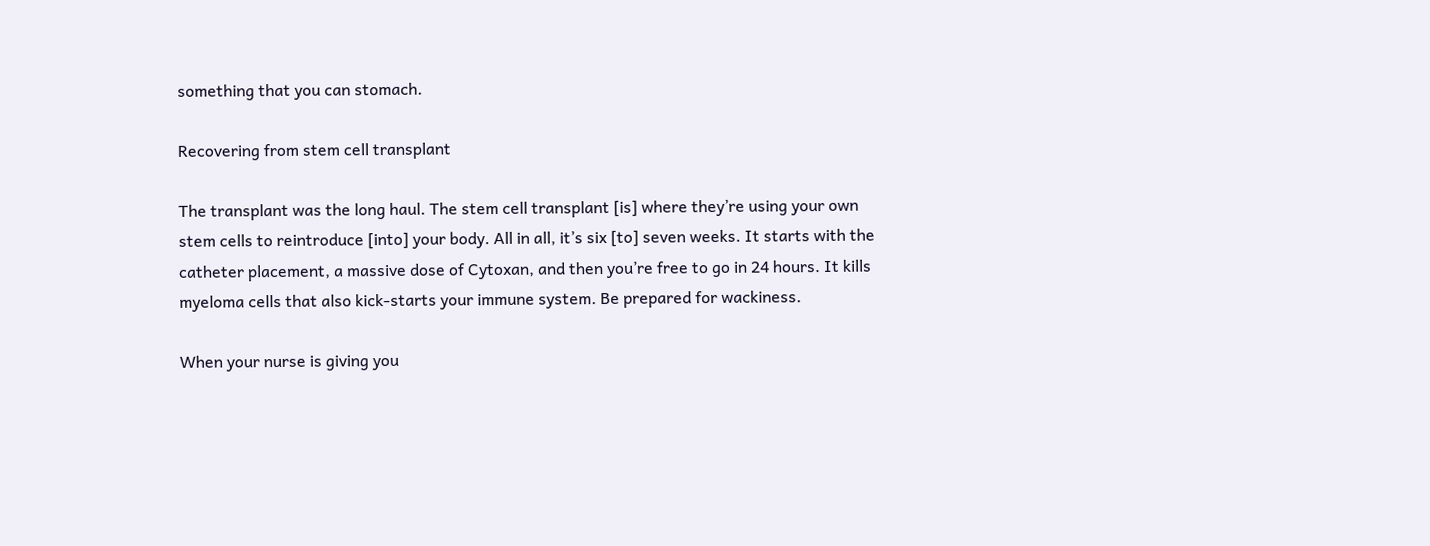something that you can stomach.

Recovering from stem cell transplant

The transplant was the long haul. The stem cell transplant [is] where they’re using your own stem cells to reintroduce [into] your body. All in all, it’s six [to] seven weeks. It starts with the catheter placement, a massive dose of Cytoxan, and then you’re free to go in 24 hours. It kills myeloma cells that also kick-starts your immune system. Be prepared for wackiness.

When your nurse is giving you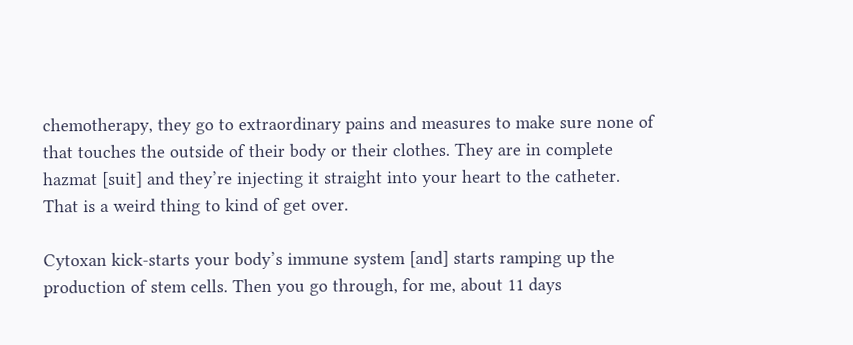chemotherapy, they go to extraordinary pains and measures to make sure none of that touches the outside of their body or their clothes. They are in complete hazmat [suit] and they’re injecting it straight into your heart to the catheter. That is a weird thing to kind of get over.

Cytoxan kick-starts your body’s immune system [and] starts ramping up the production of stem cells. Then you go through, for me, about 11 days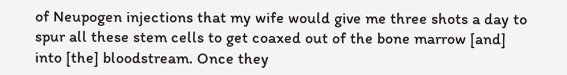of Neupogen injections that my wife would give me three shots a day to spur all these stem cells to get coaxed out of the bone marrow [and] into [the] bloodstream. Once they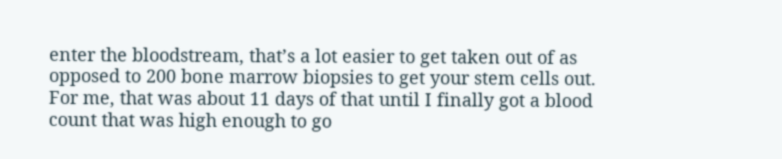enter the bloodstream, that’s a lot easier to get taken out of as opposed to 200 bone marrow biopsies to get your stem cells out. For me, that was about 11 days of that until I finally got a blood count that was high enough to go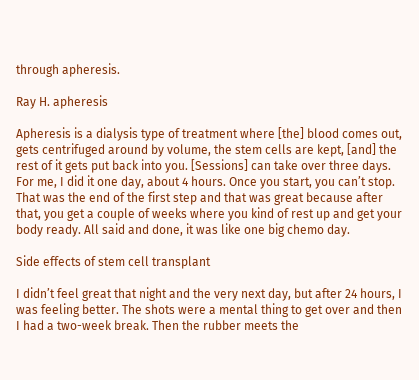through apheresis.

Ray H. apheresis

Apheresis is a dialysis type of treatment where [the] blood comes out, gets centrifuged around by volume, the stem cells are kept, [and] the rest of it gets put back into you. [Sessions] can take over three days. For me, I did it one day, about 4 hours. Once you start, you can’t stop. That was the end of the first step and that was great because after that, you get a couple of weeks where you kind of rest up and get your body ready. All said and done, it was like one big chemo day.

Side effects of stem cell transplant

I didn’t feel great that night and the very next day, but after 24 hours, I was feeling better. The shots were a mental thing to get over and then I had a two-week break. Then the rubber meets the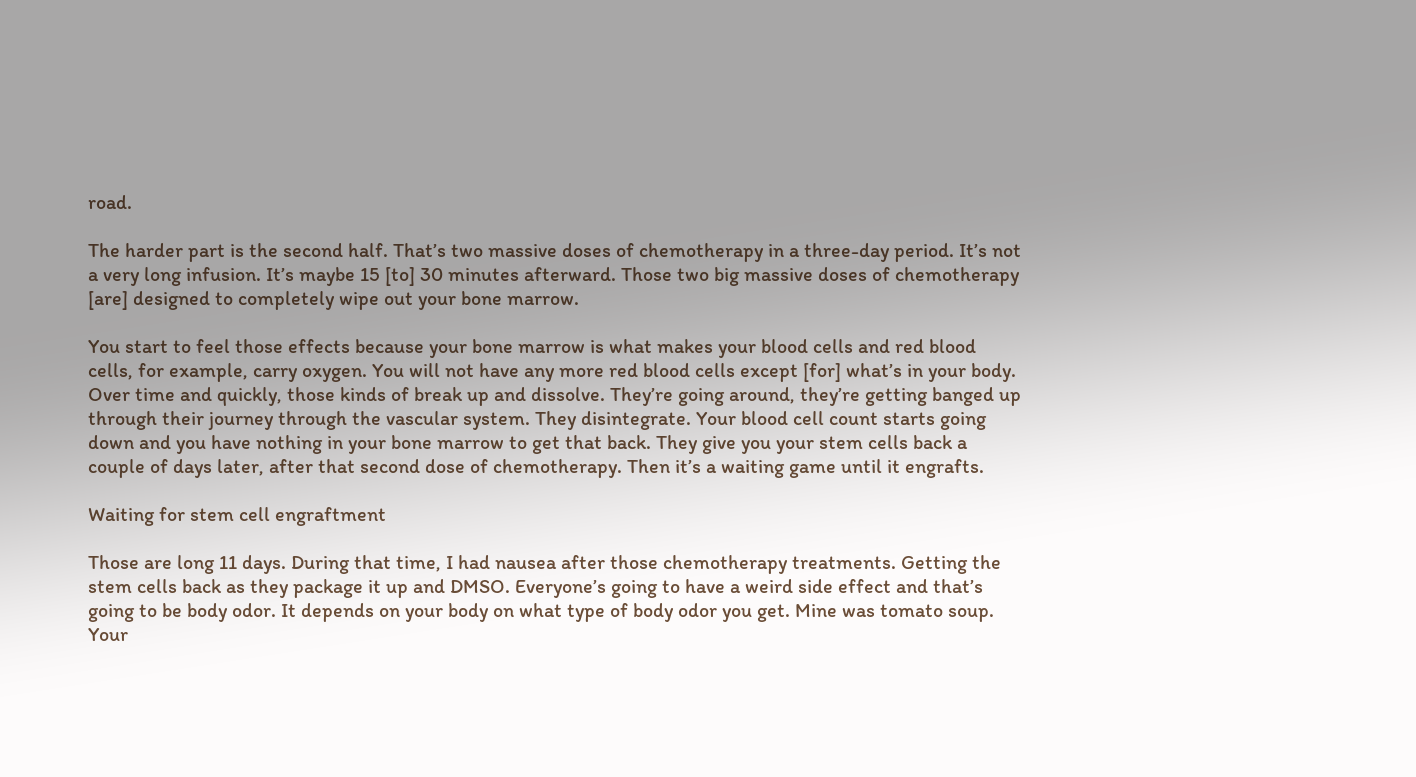road.

The harder part is the second half. That’s two massive doses of chemotherapy in a three-day period. It’s not a very long infusion. It’s maybe 15 [to] 30 minutes afterward. Those two big massive doses of chemotherapy [are] designed to completely wipe out your bone marrow.

You start to feel those effects because your bone marrow is what makes your blood cells and red blood cells, for example, carry oxygen. You will not have any more red blood cells except [for] what’s in your body. Over time and quickly, those kinds of break up and dissolve. They’re going around, they’re getting banged up through their journey through the vascular system. They disintegrate. Your blood cell count starts going down and you have nothing in your bone marrow to get that back. They give you your stem cells back a couple of days later, after that second dose of chemotherapy. Then it’s a waiting game until it engrafts.

Waiting for stem cell engraftment

Those are long 11 days. During that time, I had nausea after those chemotherapy treatments. Getting the stem cells back as they package it up and DMSO. Everyone’s going to have a weird side effect and that’s going to be body odor. It depends on your body on what type of body odor you get. Mine was tomato soup. Your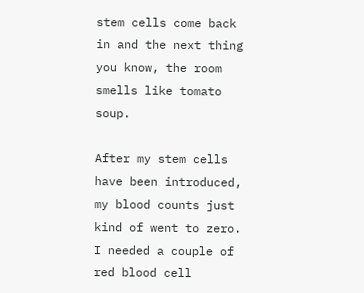stem cells come back in and the next thing you know, the room smells like tomato soup.

After my stem cells have been introduced, my blood counts just kind of went to zero. I needed a couple of red blood cell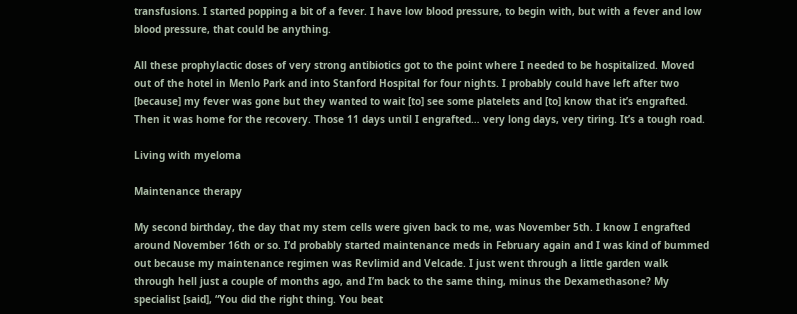transfusions. I started popping a bit of a fever. I have low blood pressure, to begin with, but with a fever and low blood pressure, that could be anything.

All these prophylactic doses of very strong antibiotics got to the point where I needed to be hospitalized. Moved out of the hotel in Menlo Park and into Stanford Hospital for four nights. I probably could have left after two [because] my fever was gone but they wanted to wait [to] see some platelets and [to] know that it’s engrafted. Then it was home for the recovery. Those 11 days until I engrafted… very long days, very tiring. It’s a tough road.

Living with myeloma

Maintenance therapy

My second birthday, the day that my stem cells were given back to me, was November 5th. I know I engrafted around November 16th or so. I’d probably started maintenance meds in February again and I was kind of bummed out because my maintenance regimen was Revlimid and Velcade. I just went through a little garden walk through hell just a couple of months ago, and I’m back to the same thing, minus the Dexamethasone? My specialist [said], “You did the right thing. You beat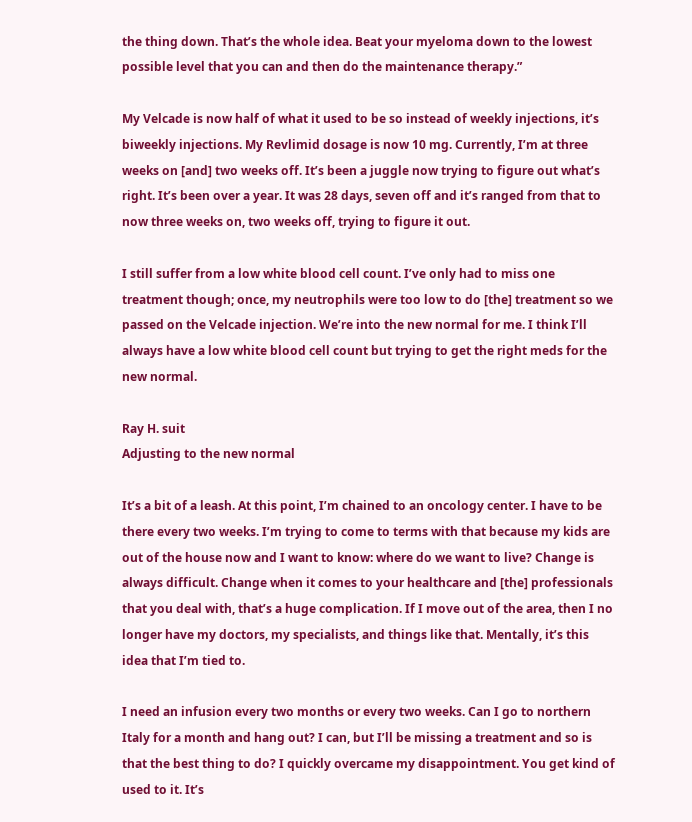the thing down. That’s the whole idea. Beat your myeloma down to the lowest possible level that you can and then do the maintenance therapy.”

My Velcade is now half of what it used to be so instead of weekly injections, it’s biweekly injections. My Revlimid dosage is now 10 mg. Currently, I’m at three weeks on [and] two weeks off. It’s been a juggle now trying to figure out what’s right. It’s been over a year. It was 28 days, seven off and it’s ranged from that to now three weeks on, two weeks off, trying to figure it out.

I still suffer from a low white blood cell count. I’ve only had to miss one treatment though; once, my neutrophils were too low to do [the] treatment so we passed on the Velcade injection. We’re into the new normal for me. I think I’ll always have a low white blood cell count but trying to get the right meds for the new normal.

Ray H. suit
Adjusting to the new normal

It’s a bit of a leash. At this point, I’m chained to an oncology center. I have to be there every two weeks. I’m trying to come to terms with that because my kids are out of the house now and I want to know: where do we want to live? Change is always difficult. Change when it comes to your healthcare and [the] professionals that you deal with, that’s a huge complication. If I move out of the area, then I no longer have my doctors, my specialists, and things like that. Mentally, it’s this idea that I’m tied to.

I need an infusion every two months or every two weeks. Can I go to northern Italy for a month and hang out? I can, but I’ll be missing a treatment and so is that the best thing to do? I quickly overcame my disappointment. You get kind of used to it. It’s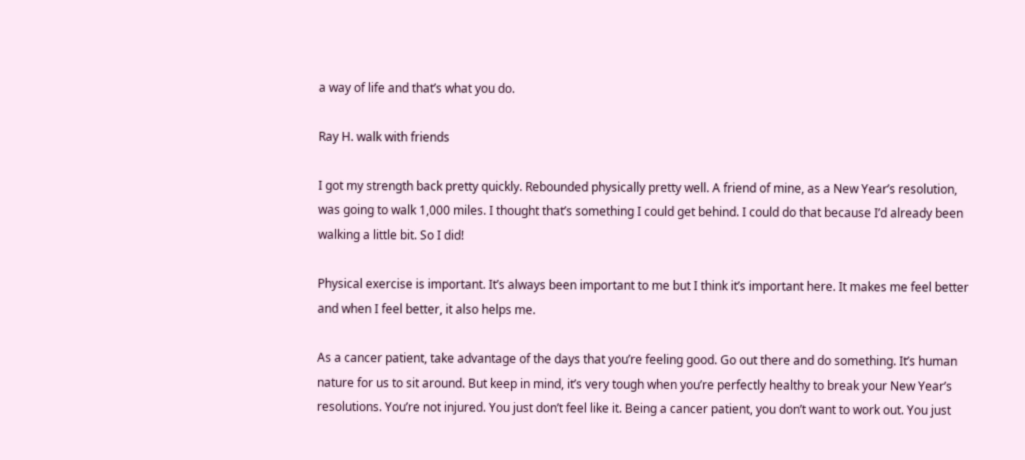a way of life and that’s what you do.

Ray H. walk with friends

I got my strength back pretty quickly. Rebounded physically pretty well. A friend of mine, as a New Year’s resolution, was going to walk 1,000 miles. I thought that’s something I could get behind. I could do that because I’d already been walking a little bit. So I did!

Physical exercise is important. It’s always been important to me but I think it’s important here. It makes me feel better and when I feel better, it also helps me.

As a cancer patient, take advantage of the days that you’re feeling good. Go out there and do something. It’s human nature for us to sit around. But keep in mind, it’s very tough when you’re perfectly healthy to break your New Year’s resolutions. You’re not injured. You just don’t feel like it. Being a cancer patient, you don’t want to work out. You just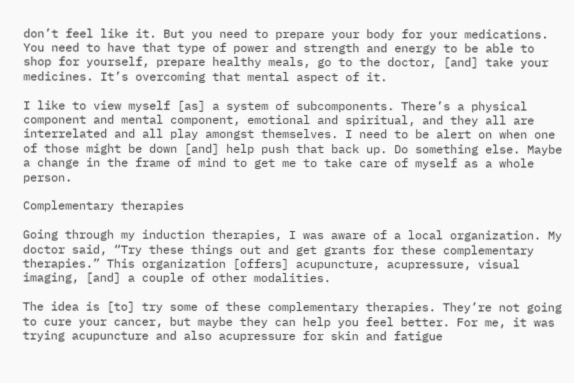don’t feel like it. But you need to prepare your body for your medications. You need to have that type of power and strength and energy to be able to shop for yourself, prepare healthy meals, go to the doctor, [and] take your medicines. It’s overcoming that mental aspect of it.

I like to view myself [as] a system of subcomponents. There’s a physical component and mental component, emotional and spiritual, and they all are interrelated and all play amongst themselves. I need to be alert on when one of those might be down [and] help push that back up. Do something else. Maybe a change in the frame of mind to get me to take care of myself as a whole person.

Complementary therapies

Going through my induction therapies, I was aware of a local organization. My doctor said, “Try these things out and get grants for these complementary therapies.” This organization [offers] acupuncture, acupressure, visual imaging, [and] a couple of other modalities.

The idea is [to] try some of these complementary therapies. They’re not going to cure your cancer, but maybe they can help you feel better. For me, it was trying acupuncture and also acupressure for skin and fatigue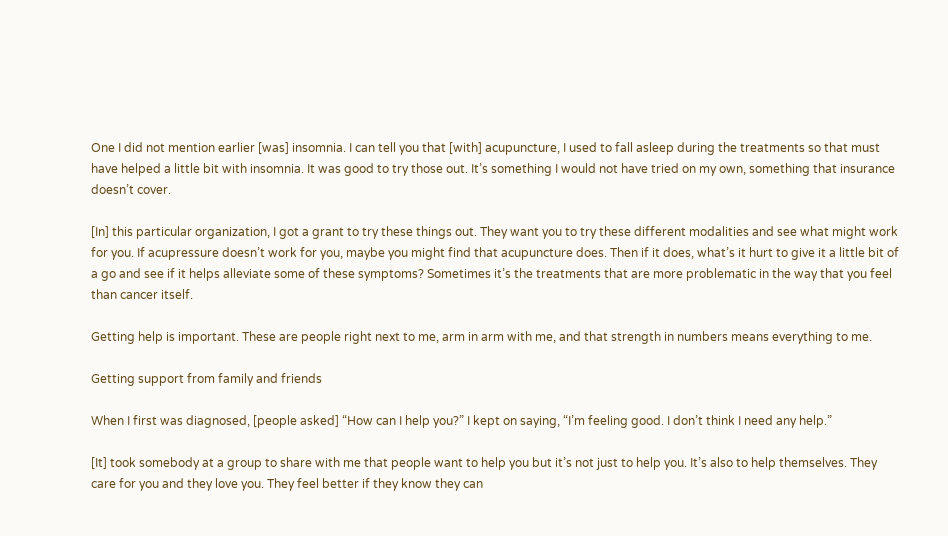One I did not mention earlier [was] insomnia. I can tell you that [with] acupuncture, I used to fall asleep during the treatments so that must have helped a little bit with insomnia. It was good to try those out. It’s something I would not have tried on my own, something that insurance doesn’t cover.

[In] this particular organization, I got a grant to try these things out. They want you to try these different modalities and see what might work for you. If acupressure doesn’t work for you, maybe you might find that acupuncture does. Then if it does, what’s it hurt to give it a little bit of a go and see if it helps alleviate some of these symptoms? Sometimes it’s the treatments that are more problematic in the way that you feel than cancer itself.

Getting help is important. These are people right next to me, arm in arm with me, and that strength in numbers means everything to me.

Getting support from family and friends

When I first was diagnosed, [people asked] “How can I help you?” I kept on saying, “I’m feeling good. I don’t think I need any help.”

[It] took somebody at a group to share with me that people want to help you but it’s not just to help you. It’s also to help themselves. They care for you and they love you. They feel better if they know they can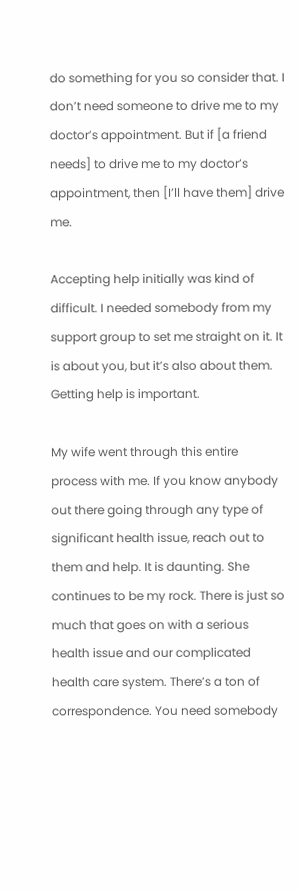do something for you so consider that. I don’t need someone to drive me to my doctor’s appointment. But if [a friend needs] to drive me to my doctor’s appointment, then [I’ll have them] drive me.

Accepting help initially was kind of difficult. I needed somebody from my support group to set me straight on it. It is about you, but it’s also about them. Getting help is important.

My wife went through this entire process with me. If you know anybody out there going through any type of significant health issue, reach out to them and help. It is daunting. She continues to be my rock. There is just so much that goes on with a serious health issue and our complicated health care system. There’s a ton of correspondence. You need somebody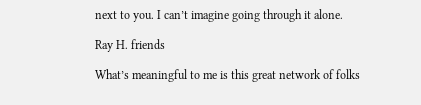next to you. I can’t imagine going through it alone.

Ray H. friends

What’s meaningful to me is this great network of folks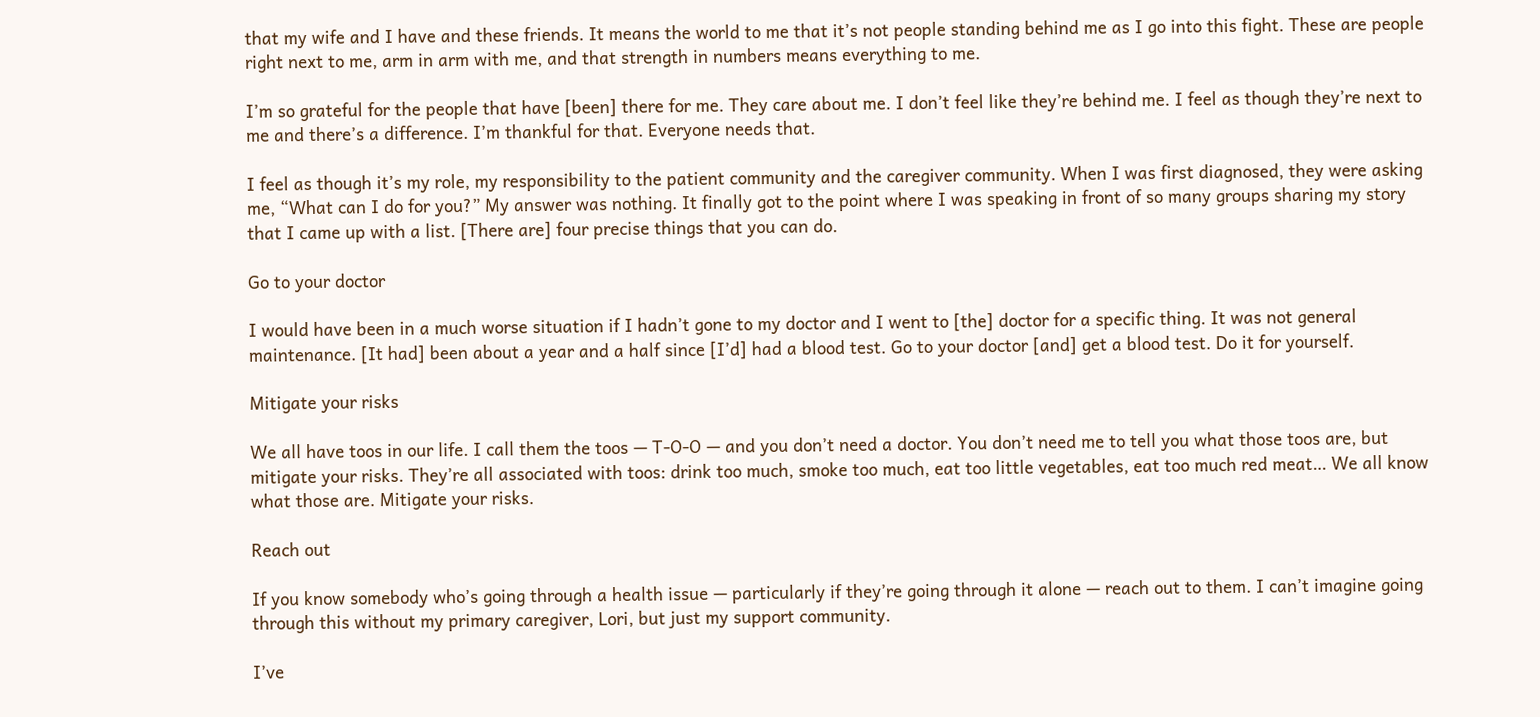that my wife and I have and these friends. It means the world to me that it’s not people standing behind me as I go into this fight. These are people right next to me, arm in arm with me, and that strength in numbers means everything to me.

I’m so grateful for the people that have [been] there for me. They care about me. I don’t feel like they’re behind me. I feel as though they’re next to me and there’s a difference. I’m thankful for that. Everyone needs that.

I feel as though it’s my role, my responsibility to the patient community and the caregiver community. When I was first diagnosed, they were asking me, “What can I do for you?” My answer was nothing. It finally got to the point where I was speaking in front of so many groups sharing my story that I came up with a list. [There are] four precise things that you can do.

Go to your doctor

I would have been in a much worse situation if I hadn’t gone to my doctor and I went to [the] doctor for a specific thing. It was not general maintenance. [It had] been about a year and a half since [I’d] had a blood test. Go to your doctor [and] get a blood test. Do it for yourself.

Mitigate your risks

We all have toos in our life. I call them the toos — T-O-O — and you don’t need a doctor. You don’t need me to tell you what those toos are, but mitigate your risks. They’re all associated with toos: drink too much, smoke too much, eat too little vegetables, eat too much red meat… We all know what those are. Mitigate your risks.

Reach out

If you know somebody who’s going through a health issue — particularly if they’re going through it alone — reach out to them. I can’t imagine going through this without my primary caregiver, Lori, but just my support community.

I’ve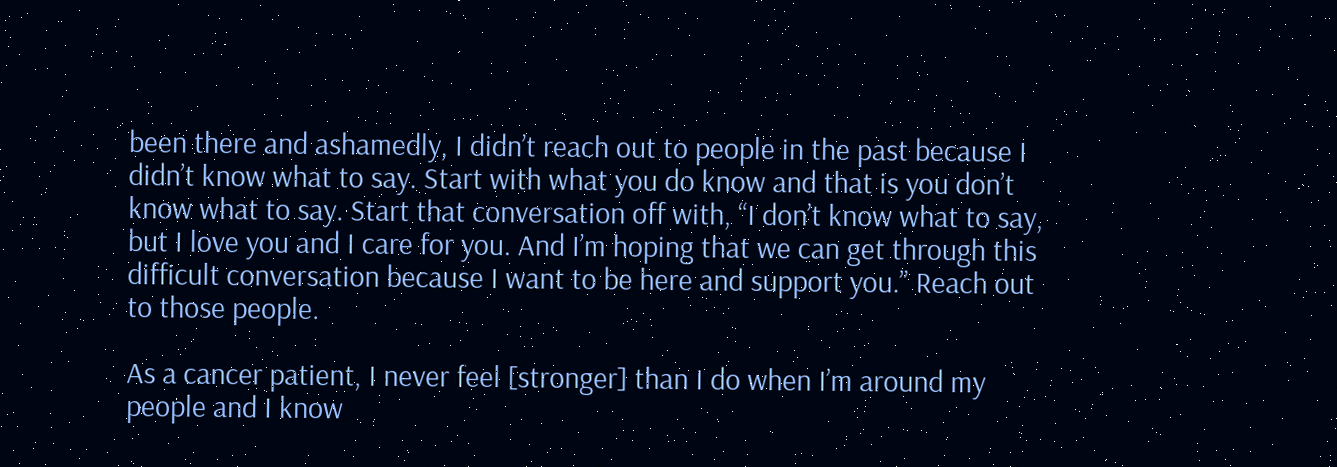been there and ashamedly, I didn’t reach out to people in the past because I didn’t know what to say. Start with what you do know and that is you don’t know what to say. Start that conversation off with, “I don’t know what to say, but I love you and I care for you. And I’m hoping that we can get through this difficult conversation because I want to be here and support you.” Reach out to those people.

As a cancer patient, I never feel [stronger] than I do when I’m around my people and I know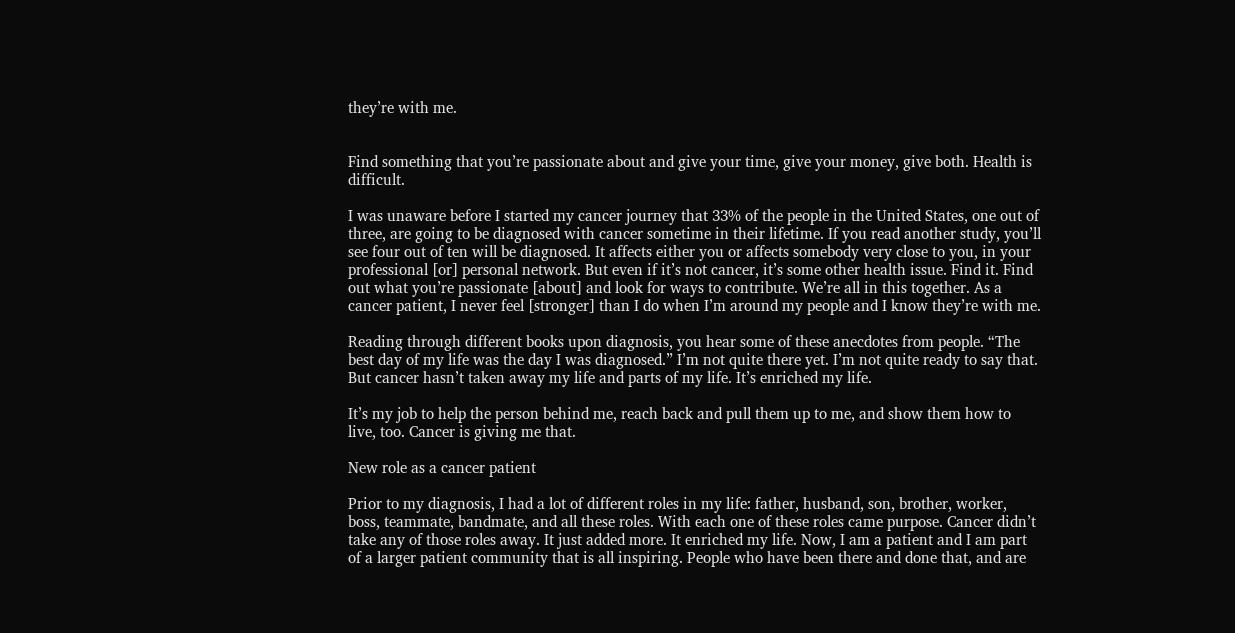they’re with me.


Find something that you’re passionate about and give your time, give your money, give both. Health is difficult.

I was unaware before I started my cancer journey that 33% of the people in the United States, one out of three, are going to be diagnosed with cancer sometime in their lifetime. If you read another study, you’ll see four out of ten will be diagnosed. It affects either you or affects somebody very close to you, in your professional [or] personal network. But even if it’s not cancer, it’s some other health issue. Find it. Find out what you’re passionate [about] and look for ways to contribute. We’re all in this together. As a cancer patient, I never feel [stronger] than I do when I’m around my people and I know they’re with me.

Reading through different books upon diagnosis, you hear some of these anecdotes from people. “The best day of my life was the day I was diagnosed.” I’m not quite there yet. I’m not quite ready to say that. But cancer hasn’t taken away my life and parts of my life. It’s enriched my life.

It’s my job to help the person behind me, reach back and pull them up to me, and show them how to live, too. Cancer is giving me that.

New role as a cancer patient

Prior to my diagnosis, I had a lot of different roles in my life: father, husband, son, brother, worker, boss, teammate, bandmate, and all these roles. With each one of these roles came purpose. Cancer didn’t take any of those roles away. It just added more. It enriched my life. Now, I am a patient and I am part of a larger patient community that is all inspiring. People who have been there and done that, and are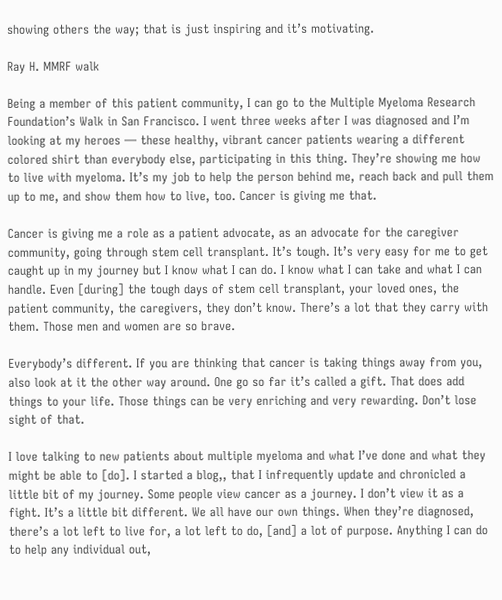showing others the way; that is just inspiring and it’s motivating.

Ray H. MMRF walk

Being a member of this patient community, I can go to the Multiple Myeloma Research Foundation’s Walk in San Francisco. I went three weeks after I was diagnosed and I’m looking at my heroes — these healthy, vibrant cancer patients wearing a different colored shirt than everybody else, participating in this thing. They’re showing me how to live with myeloma. It’s my job to help the person behind me, reach back and pull them up to me, and show them how to live, too. Cancer is giving me that.

Cancer is giving me a role as a patient advocate, as an advocate for the caregiver community, going through stem cell transplant. It’s tough. It’s very easy for me to get caught up in my journey but I know what I can do. I know what I can take and what I can handle. Even [during] the tough days of stem cell transplant, your loved ones, the patient community, the caregivers, they don’t know. There’s a lot that they carry with them. Those men and women are so brave.

Everybody’s different. If you are thinking that cancer is taking things away from you, also look at it the other way around. One go so far it’s called a gift. That does add things to your life. Those things can be very enriching and very rewarding. Don’t lose sight of that.

I love talking to new patients about multiple myeloma and what I’ve done and what they might be able to [do]. I started a blog,, that I infrequently update and chronicled a little bit of my journey. Some people view cancer as a journey. I don’t view it as a fight. It’s a little bit different. We all have our own things. When they’re diagnosed, there’s a lot left to live for, a lot left to do, [and] a lot of purpose. Anything I can do to help any individual out,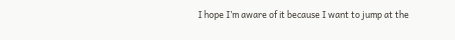I hope I’m aware of it because I want to jump at the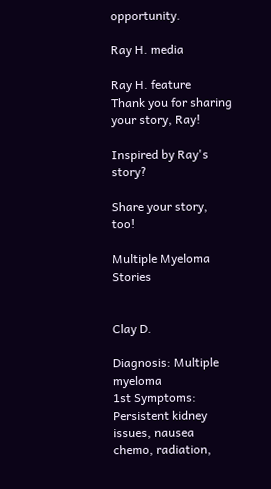opportunity.

Ray H. media

Ray H. feature
Thank you for sharing your story, Ray!

Inspired by Ray's story?

Share your story, too!

Multiple Myeloma Stories


Clay D.

Diagnosis: Multiple myeloma
1st Symptoms:
Persistent kidney issues, nausea
chemo, radiation,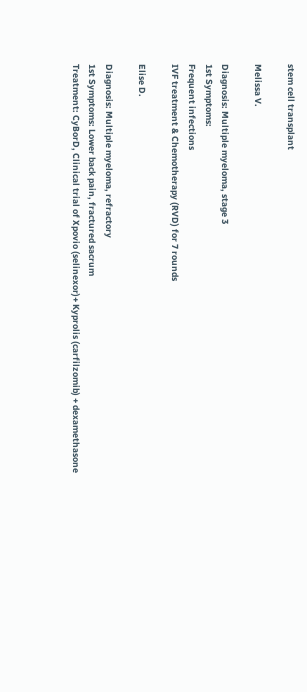stem cell transplant

Melissa V.

Diagnosis: Multiple myeloma, stage 3
1st Symptoms:
Frequent infections
IVF treatment & Chemotherapy (RVD) for 7 rounds

Elise D.

Diagnosis: Multiple myeloma, refractory
1st Symptoms: Lower back pain, fractured sacrum
Treatment: CyBorD, Clinical trial of Xpovio (selinexor)+ Kyprolis (carfilzomib) + dexamethasone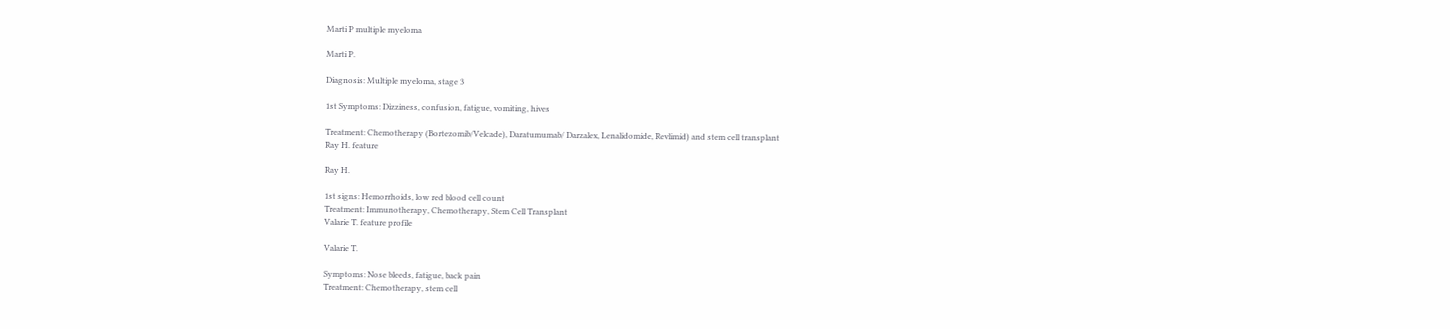Marti P multiple myeloma

Marti P.

Diagnosis: Multiple myeloma, stage 3

1st Symptoms: Dizziness, confusion, fatigue, vomiting, hives

Treatment: Chemotherapy (Bortezomib/Velcade), Daratumumab/ Darzalex, Lenalidomide, Revlimid) and stem cell transplant
Ray H. feature

Ray H.

1st signs: Hemorrhoids, low red blood cell count
Treatment: Immunotherapy, Chemotherapy, Stem Cell Transplant
Valarie T. feature profile

Valarie T.

Symptoms: Nose bleeds, fatigue, back pain
Treatment: Chemotherapy, stem cell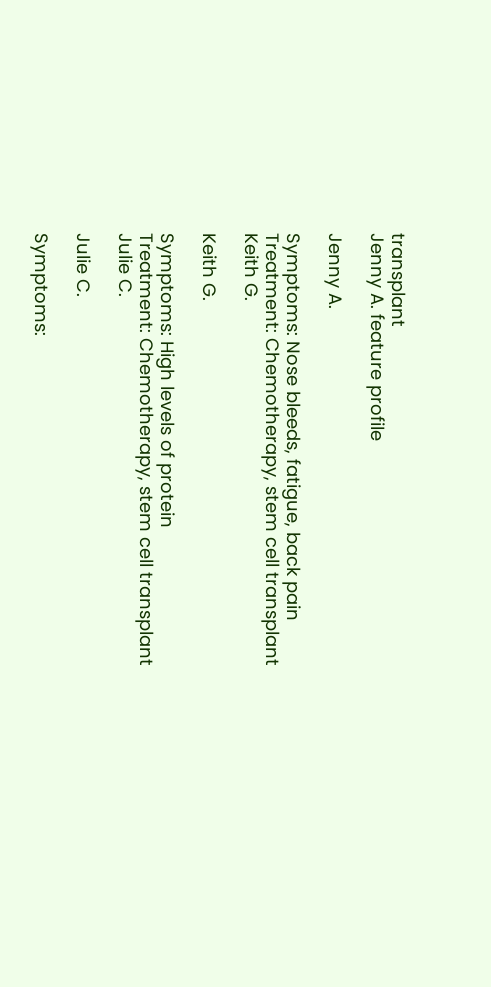transplant
Jenny A. feature profile

Jenny A.

Symptoms: Nose bleeds, fatigue, back pain
Treatment: Chemotherapy, stem cell transplant
Keith G.

Keith G.

Symptoms: High levels of protein
Treatment: Chemotherapy, stem cell transplant
Julie C.

Julie C.

Symptoms: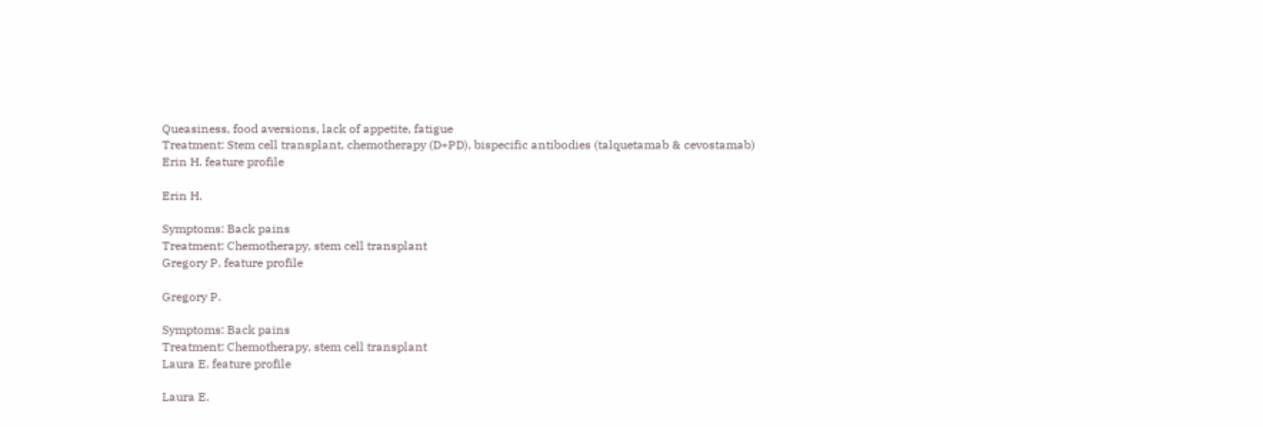Queasiness, food aversions, lack of appetite, fatigue
Treatment: Stem cell transplant, chemotherapy (D+PD), bispecific antibodies (talquetamab & cevostamab)
Erin H. feature profile

Erin H.

Symptoms: Back pains
Treatment: Chemotherapy, stem cell transplant
Gregory P. feature profile

Gregory P.

Symptoms: Back pains
Treatment: Chemotherapy, stem cell transplant
Laura E. feature profile

Laura E.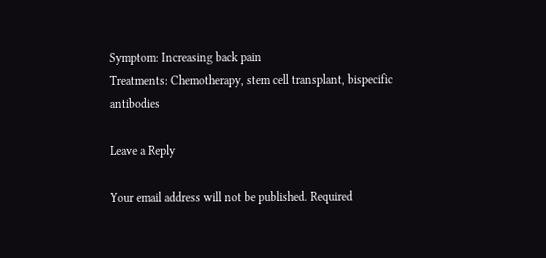Symptom: Increasing back pain
Treatments: Chemotherapy, stem cell transplant, bispecific antibodies

Leave a Reply

Your email address will not be published. Required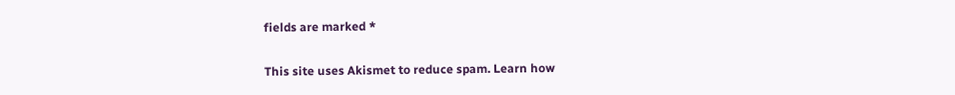fields are marked *

This site uses Akismet to reduce spam. Learn how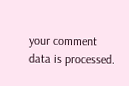your comment data is processed.